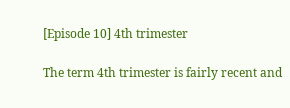[Episode 10] 4th trimester

The term 4th trimester is fairly recent and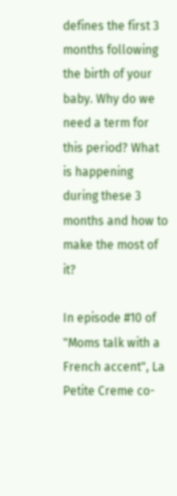defines the first 3 months following the birth of your baby. Why do we need a term for this period? What is happening during these 3 months and how to make the most of it?

In episode #10 of "Moms talk with a French accent", La Petite Creme co-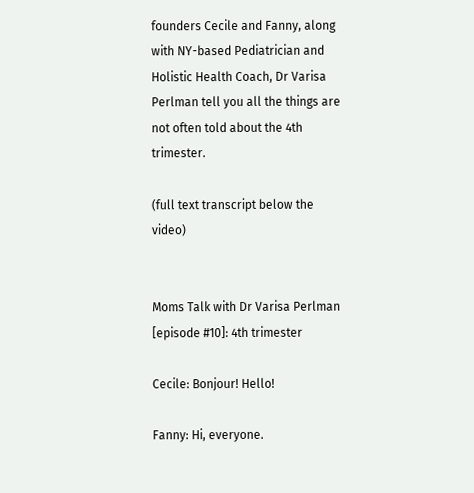founders Cecile and Fanny, along with NY-based Pediatrician and Holistic Health Coach, Dr Varisa Perlman tell you all the things are not often told about the 4th trimester.

(full text transcript below the video)


Moms Talk with Dr Varisa Perlman [episode #10]: 4th trimester

Cecile: Bonjour! Hello!

Fanny: Hi, everyone.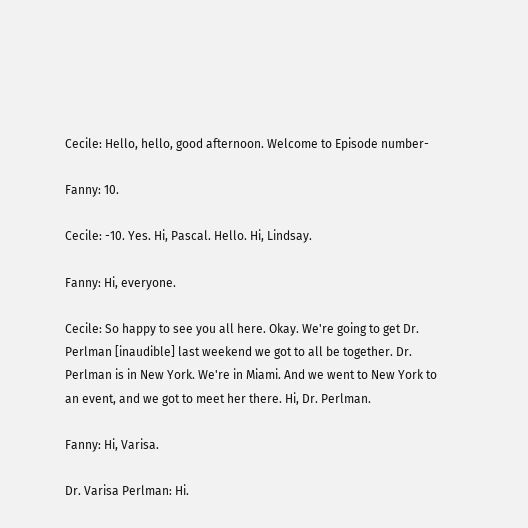Cecile: Hello, hello, good afternoon. Welcome to Episode number-

Fanny: 10.

Cecile: -10. Yes. Hi, Pascal. Hello. Hi, Lindsay.

Fanny: Hi, everyone.

Cecile: So happy to see you all here. Okay. We're going to get Dr. Perlman [inaudible] last weekend we got to all be together. Dr. Perlman is in New York. We're in Miami. And we went to New York to an event, and we got to meet her there. Hi, Dr. Perlman.

Fanny: Hi, Varisa.

Dr. Varisa Perlman: Hi.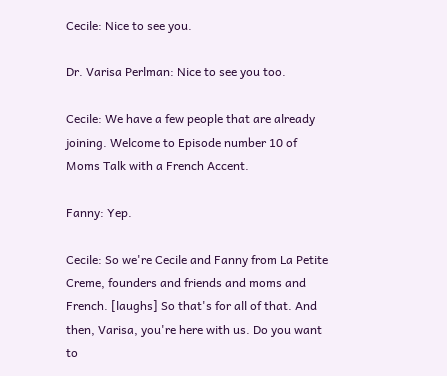Cecile: Nice to see you.

Dr. Varisa Perlman: Nice to see you too.

Cecile: We have a few people that are already joining. Welcome to Episode number 10 of Moms Talk with a French Accent.

Fanny: Yep.

Cecile: So we're Cecile and Fanny from La Petite Creme, founders and friends and moms and French. [laughs] So that's for all of that. And then, Varisa, you're here with us. Do you want to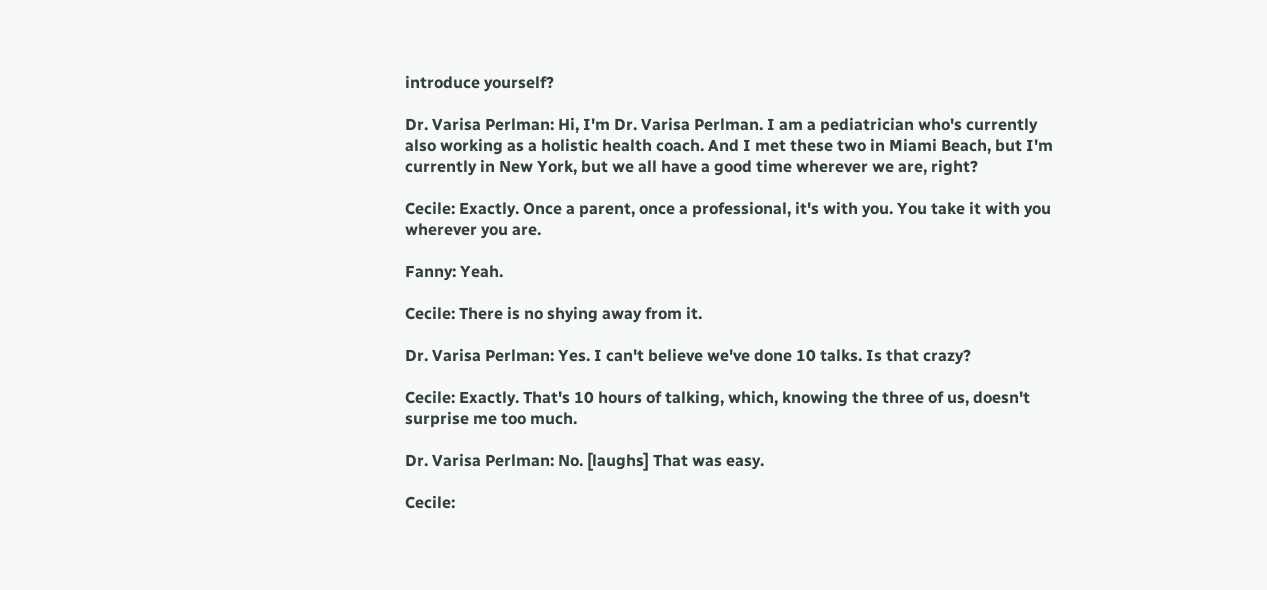introduce yourself?

Dr. Varisa Perlman: Hi, I'm Dr. Varisa Perlman. I am a pediatrician who's currently also working as a holistic health coach. And I met these two in Miami Beach, but I'm currently in New York, but we all have a good time wherever we are, right?

Cecile: Exactly. Once a parent, once a professional, it's with you. You take it with you wherever you are.

Fanny: Yeah.

Cecile: There is no shying away from it.

Dr. Varisa Perlman: Yes. I can't believe we've done 10 talks. Is that crazy?

Cecile: Exactly. That's 10 hours of talking, which, knowing the three of us, doesn't surprise me too much.

Dr. Varisa Perlman: No. [laughs] That was easy.

Cecile: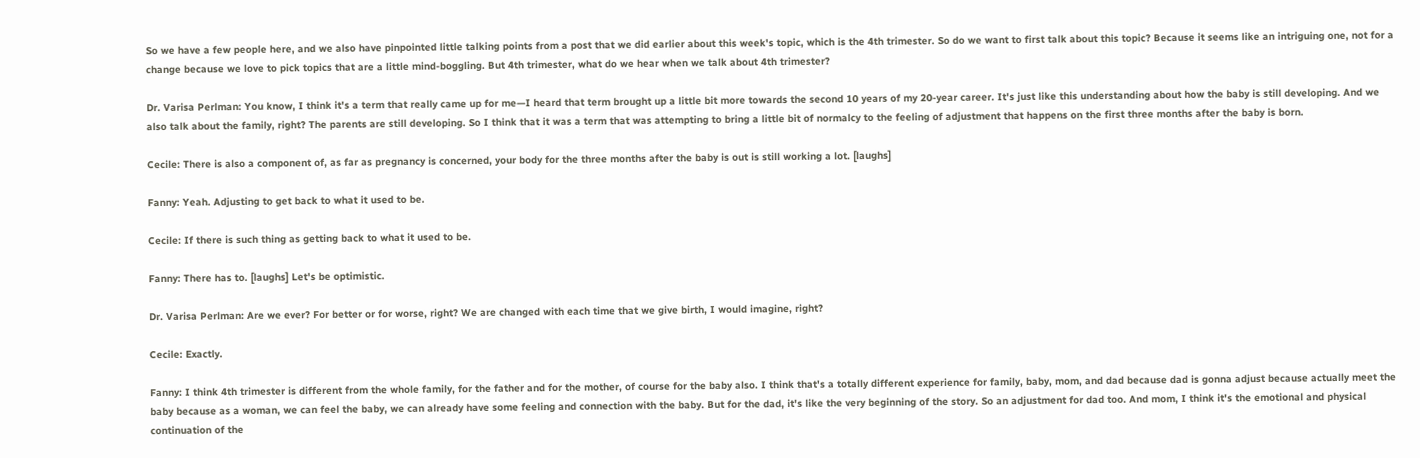So we have a few people here, and we also have pinpointed little talking points from a post that we did earlier about this week's topic, which is the 4th trimester. So do we want to first talk about this topic? Because it seems like an intriguing one, not for a change because we love to pick topics that are a little mind-boggling. But 4th trimester, what do we hear when we talk about 4th trimester?

Dr. Varisa Perlman: You know, I think it's a term that really came up for me—I heard that term brought up a little bit more towards the second 10 years of my 20-year career. It's just like this understanding about how the baby is still developing. And we also talk about the family, right? The parents are still developing. So I think that it was a term that was attempting to bring a little bit of normalcy to the feeling of adjustment that happens on the first three months after the baby is born.

Cecile: There is also a component of, as far as pregnancy is concerned, your body for the three months after the baby is out is still working a lot. [laughs]

Fanny: Yeah. Adjusting to get back to what it used to be.

Cecile: If there is such thing as getting back to what it used to be.

Fanny: There has to. [laughs] Let's be optimistic.

Dr. Varisa Perlman: Are we ever? For better or for worse, right? We are changed with each time that we give birth, I would imagine, right?

Cecile: Exactly.

Fanny: I think 4th trimester is different from the whole family, for the father and for the mother, of course for the baby also. I think that's a totally different experience for family, baby, mom, and dad because dad is gonna adjust because actually meet the baby because as a woman, we can feel the baby, we can already have some feeling and connection with the baby. But for the dad, it's like the very beginning of the story. So an adjustment for dad too. And mom, I think it's the emotional and physical continuation of the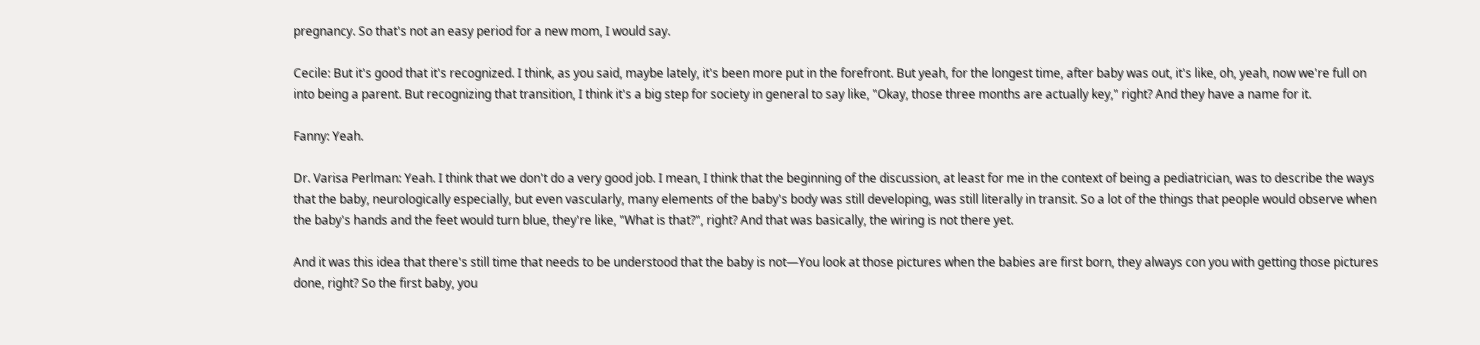pregnancy. So that's not an easy period for a new mom, I would say.

Cecile: But it's good that it's recognized. I think, as you said, maybe lately, it's been more put in the forefront. But yeah, for the longest time, after baby was out, it's like, oh, yeah, now we're full on into being a parent. But recognizing that transition, I think it's a big step for society in general to say like, "Okay, those three months are actually key," right? And they have a name for it.

Fanny: Yeah.

Dr. Varisa Perlman: Yeah. I think that we don't do a very good job. I mean, I think that the beginning of the discussion, at least for me in the context of being a pediatrician, was to describe the ways that the baby, neurologically especially, but even vascularly, many elements of the baby's body was still developing, was still literally in transit. So a lot of the things that people would observe when the baby's hands and the feet would turn blue, they're like, "What is that?", right? And that was basically, the wiring is not there yet.

And it was this idea that there's still time that needs to be understood that the baby is not—You look at those pictures when the babies are first born, they always con you with getting those pictures done, right? So the first baby, you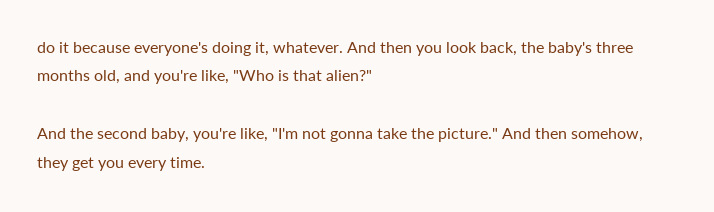do it because everyone's doing it, whatever. And then you look back, the baby's three months old, and you're like, "Who is that alien?"

And the second baby, you're like, "I'm not gonna take the picture." And then somehow, they get you every time.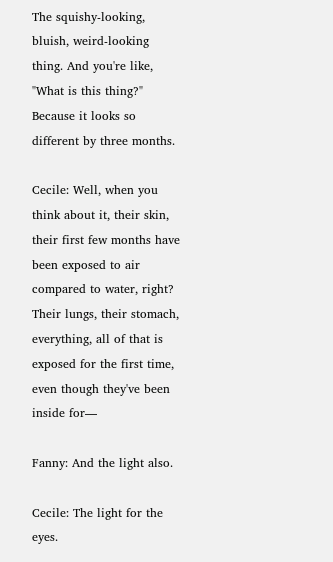The squishy-looking, bluish, weird-looking thing. And you're like, "What is this thing?" Because it looks so different by three months.

Cecile: Well, when you think about it, their skin, their first few months have been exposed to air compared to water, right? Their lungs, their stomach, everything, all of that is exposed for the first time, even though they've been inside for—

Fanny: And the light also.

Cecile: The light for the eyes.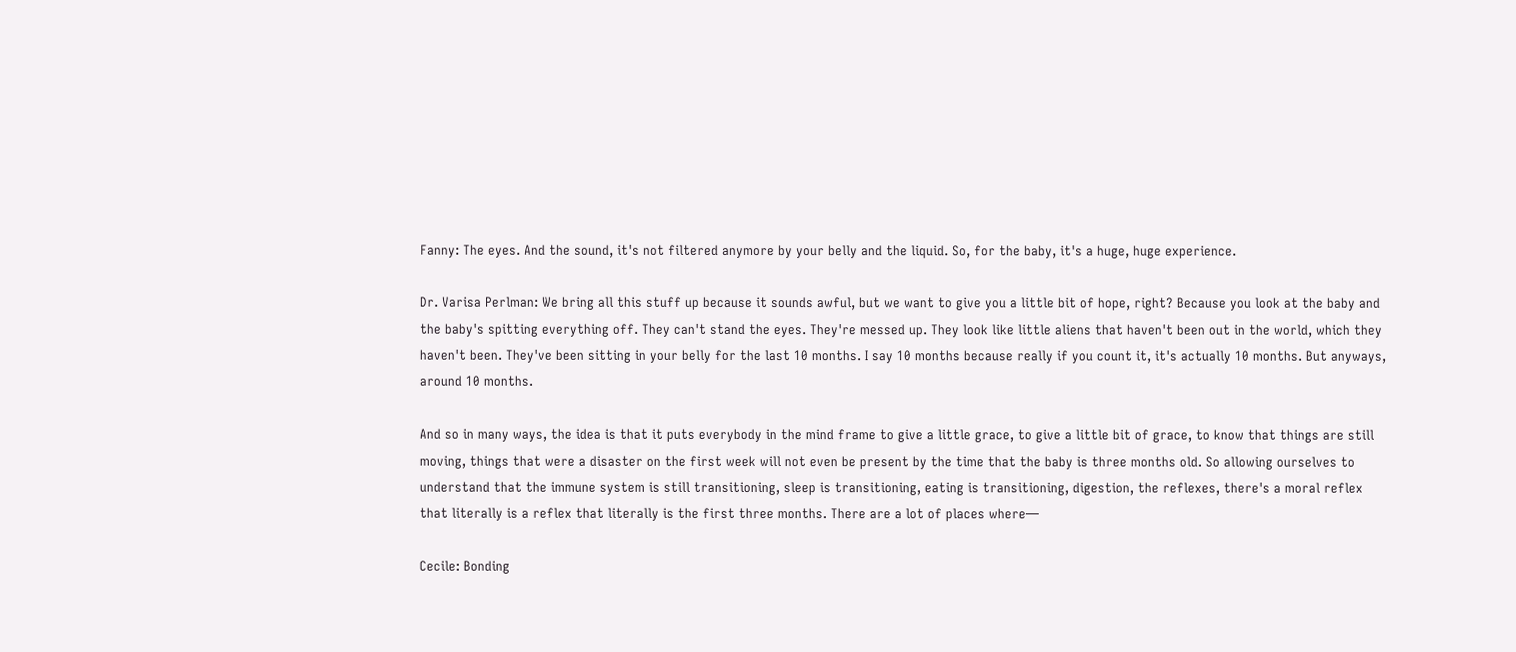Fanny: The eyes. And the sound, it's not filtered anymore by your belly and the liquid. So, for the baby, it's a huge, huge experience.

Dr. Varisa Perlman: We bring all this stuff up because it sounds awful, but we want to give you a little bit of hope, right? Because you look at the baby and the baby's spitting everything off. They can't stand the eyes. They're messed up. They look like little aliens that haven't been out in the world, which they haven't been. They've been sitting in your belly for the last 10 months. I say 10 months because really if you count it, it's actually 10 months. But anyways, around 10 months.

And so in many ways, the idea is that it puts everybody in the mind frame to give a little grace, to give a little bit of grace, to know that things are still moving, things that were a disaster on the first week will not even be present by the time that the baby is three months old. So allowing ourselves to understand that the immune system is still transitioning, sleep is transitioning, eating is transitioning, digestion, the reflexes, there's a moral reflex that literally is a reflex that literally is the first three months. There are a lot of places where—

Cecile: Bonding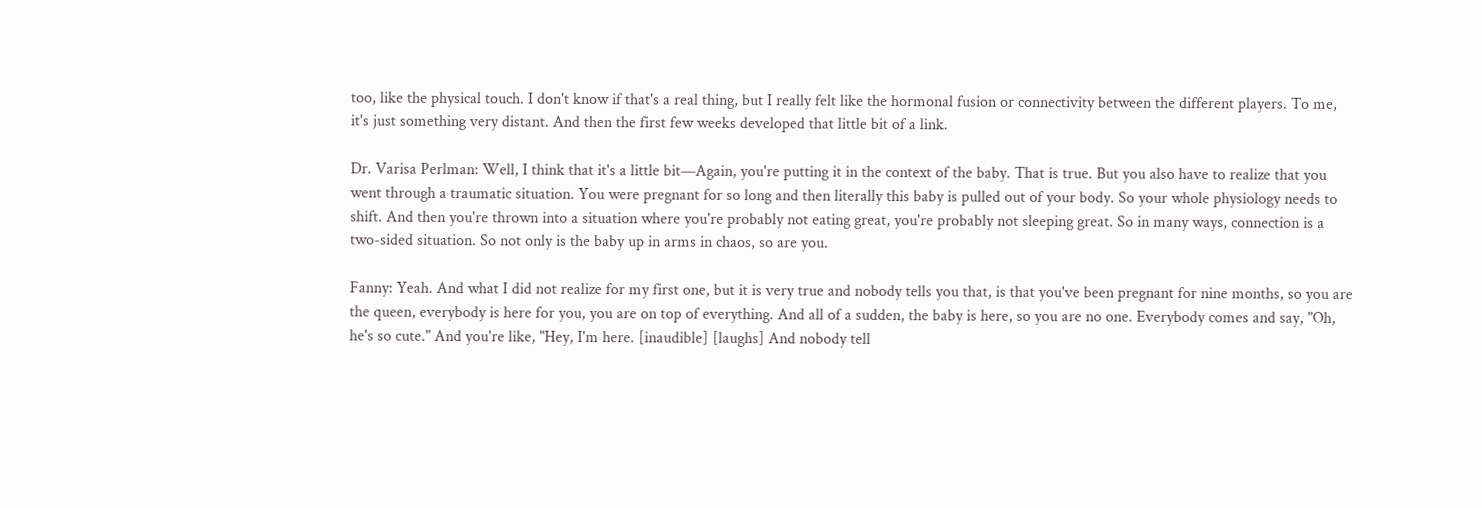too, like the physical touch. I don't know if that's a real thing, but I really felt like the hormonal fusion or connectivity between the different players. To me, it's just something very distant. And then the first few weeks developed that little bit of a link.

Dr. Varisa Perlman: Well, I think that it's a little bit—Again, you're putting it in the context of the baby. That is true. But you also have to realize that you went through a traumatic situation. You were pregnant for so long and then literally this baby is pulled out of your body. So your whole physiology needs to shift. And then you're thrown into a situation where you're probably not eating great, you're probably not sleeping great. So in many ways, connection is a two-sided situation. So not only is the baby up in arms in chaos, so are you.

Fanny: Yeah. And what I did not realize for my first one, but it is very true and nobody tells you that, is that you've been pregnant for nine months, so you are the queen, everybody is here for you, you are on top of everything. And all of a sudden, the baby is here, so you are no one. Everybody comes and say, "Oh, he's so cute." And you're like, "Hey, I'm here. [inaudible] [laughs] And nobody tell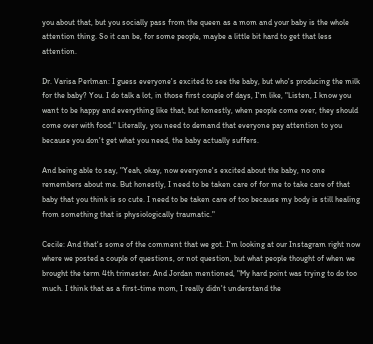you about that, but you socially pass from the queen as a mom and your baby is the whole attention thing. So it can be, for some people, maybe a little bit hard to get that less attention.

Dr. Varisa Perlman: I guess everyone's excited to see the baby, but who's producing the milk for the baby? You. I do talk a lot, in those first couple of days, I'm like, "Listen, I know you want to be happy and everything like that, but honestly, when people come over, they should come over with food." Literally, you need to demand that everyone pay attention to you because you don't get what you need, the baby actually suffers.

And being able to say, "Yeah, okay, now everyone's excited about the baby, no one remembers about me. But honestly, I need to be taken care of for me to take care of that baby that you think is so cute. I need to be taken care of too because my body is still healing from something that is physiologically traumatic."

Cecile: And that's some of the comment that we got. I'm looking at our Instagram right now where we posted a couple of questions, or not question, but what people thought of when we brought the term 4th trimester. And Jordan mentioned, "My hard point was trying to do too much. I think that as a first-time mom, I really didn't understand the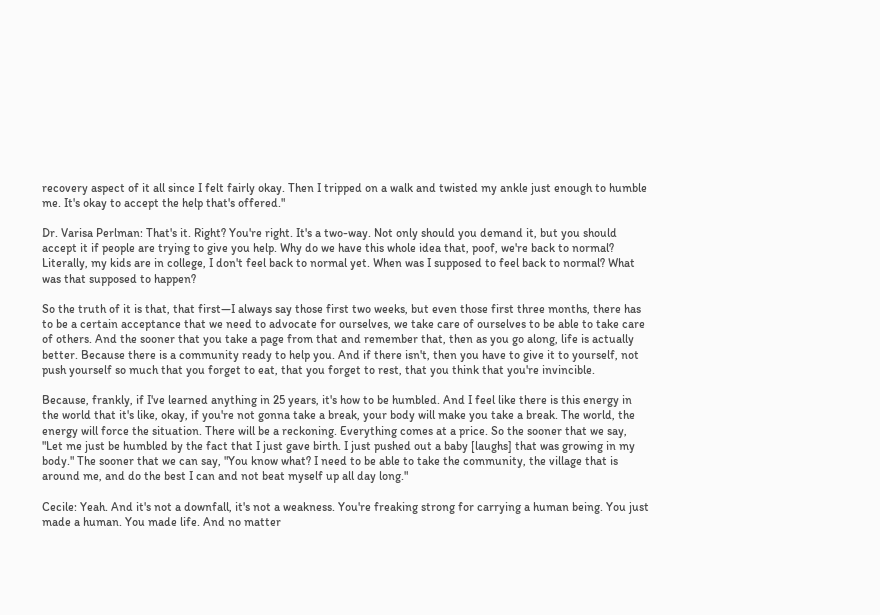recovery aspect of it all since I felt fairly okay. Then I tripped on a walk and twisted my ankle just enough to humble me. It's okay to accept the help that's offered."

Dr. Varisa Perlman: That's it. Right? You're right. It's a two-way. Not only should you demand it, but you should accept it if people are trying to give you help. Why do we have this whole idea that, poof, we're back to normal? Literally, my kids are in college, I don't feel back to normal yet. When was I supposed to feel back to normal? What was that supposed to happen?

So the truth of it is that, that first—I always say those first two weeks, but even those first three months, there has to be a certain acceptance that we need to advocate for ourselves, we take care of ourselves to be able to take care of others. And the sooner that you take a page from that and remember that, then as you go along, life is actually better. Because there is a community ready to help you. And if there isn't, then you have to give it to yourself, not push yourself so much that you forget to eat, that you forget to rest, that you think that you're invincible.

Because, frankly, if I've learned anything in 25 years, it's how to be humbled. And I feel like there is this energy in the world that it's like, okay, if you're not gonna take a break, your body will make you take a break. The world, the energy will force the situation. There will be a reckoning. Everything comes at a price. So the sooner that we say, "Let me just be humbled by the fact that I just gave birth. I just pushed out a baby [laughs] that was growing in my body." The sooner that we can say, "You know what? I need to be able to take the community, the village that is around me, and do the best I can and not beat myself up all day long."

Cecile: Yeah. And it's not a downfall, it's not a weakness. You're freaking strong for carrying a human being. You just made a human. You made life. And no matter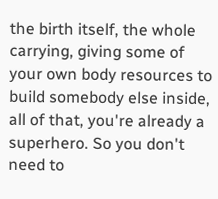the birth itself, the whole carrying, giving some of your own body resources to build somebody else inside, all of that, you're already a superhero. So you don't need to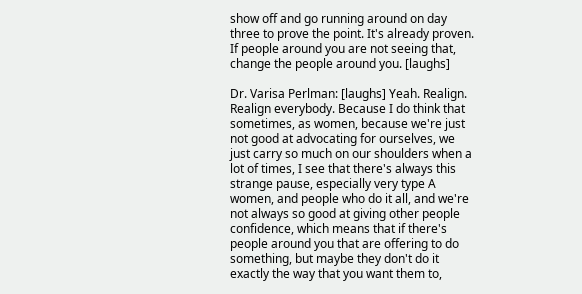show off and go running around on day three to prove the point. It's already proven. If people around you are not seeing that, change the people around you. [laughs]

Dr. Varisa Perlman: [laughs] Yeah. Realign. Realign everybody. Because I do think that sometimes, as women, because we're just not good at advocating for ourselves, we just carry so much on our shoulders when a lot of times, I see that there's always this strange pause, especially very type A women, and people who do it all, and we're not always so good at giving other people confidence, which means that if there's people around you that are offering to do something, but maybe they don't do it exactly the way that you want them to,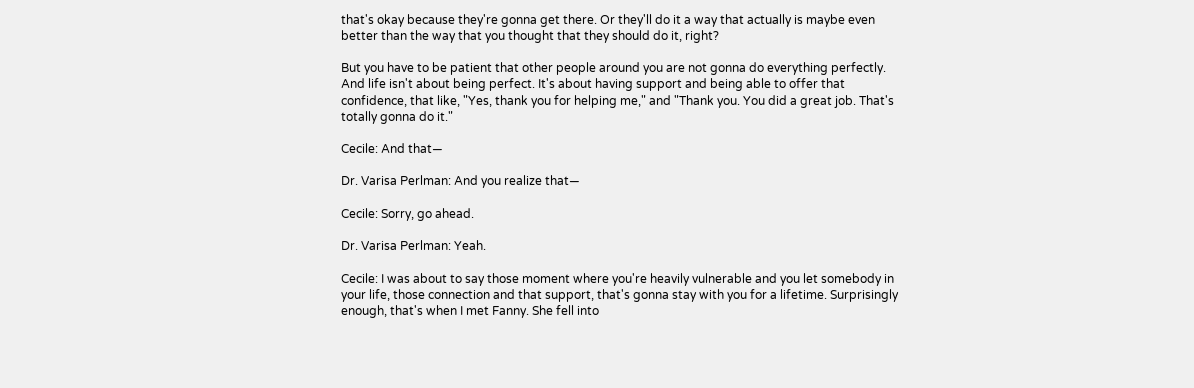that's okay because they're gonna get there. Or they'll do it a way that actually is maybe even better than the way that you thought that they should do it, right?

But you have to be patient that other people around you are not gonna do everything perfectly. And life isn't about being perfect. It's about having support and being able to offer that confidence, that like, "Yes, thank you for helping me," and "Thank you. You did a great job. That's totally gonna do it."

Cecile: And that—

Dr. Varisa Perlman: And you realize that—

Cecile: Sorry, go ahead.

Dr. Varisa Perlman: Yeah.

Cecile: I was about to say those moment where you're heavily vulnerable and you let somebody in your life, those connection and that support, that's gonna stay with you for a lifetime. Surprisingly enough, that's when I met Fanny. She fell into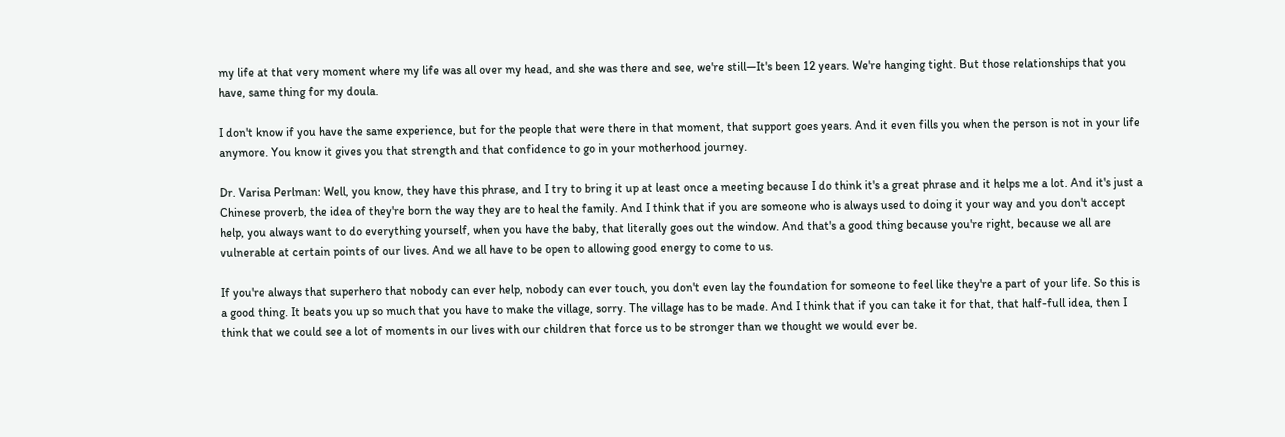my life at that very moment where my life was all over my head, and she was there and see, we're still—It's been 12 years. We're hanging tight. But those relationships that you have, same thing for my doula.

I don't know if you have the same experience, but for the people that were there in that moment, that support goes years. And it even fills you when the person is not in your life anymore. You know it gives you that strength and that confidence to go in your motherhood journey.

Dr. Varisa Perlman: Well, you know, they have this phrase, and I try to bring it up at least once a meeting because I do think it's a great phrase and it helps me a lot. And it's just a Chinese proverb, the idea of they're born the way they are to heal the family. And I think that if you are someone who is always used to doing it your way and you don't accept help, you always want to do everything yourself, when you have the baby, that literally goes out the window. And that's a good thing because you're right, because we all are vulnerable at certain points of our lives. And we all have to be open to allowing good energy to come to us.

If you're always that superhero that nobody can ever help, nobody can ever touch, you don't even lay the foundation for someone to feel like they're a part of your life. So this is a good thing. It beats you up so much that you have to make the village, sorry. The village has to be made. And I think that if you can take it for that, that half-full idea, then I think that we could see a lot of moments in our lives with our children that force us to be stronger than we thought we would ever be.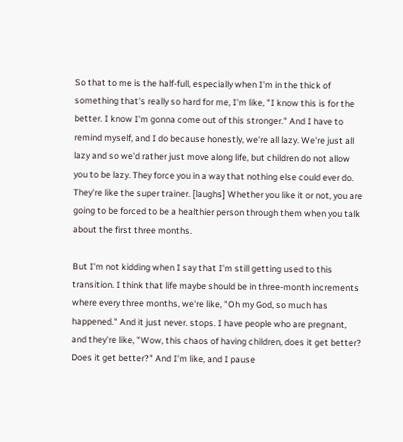So that to me is the half-full, especially when I'm in the thick of something that's really so hard for me, I'm like, "I know this is for the better. I know I'm gonna come out of this stronger." And I have to remind myself, and I do because honestly, we're all lazy. We're just all lazy and so we'd rather just move along life, but children do not allow you to be lazy. They force you in a way that nothing else could ever do. They're like the super trainer. [laughs] Whether you like it or not, you are going to be forced to be a healthier person through them when you talk about the first three months.

But I'm not kidding when I say that I'm still getting used to this transition. I think that life maybe should be in three-month increments where every three months, we're like, "Oh my God, so much has happened." And it just never. stops. I have people who are pregnant, and they're like, "Wow, this chaos of having children, does it get better? Does it get better?" And I'm like, and I pause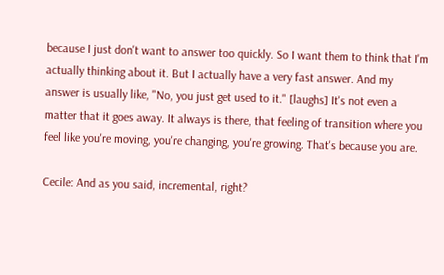because I just don't want to answer too quickly. So I want them to think that I'm actually thinking about it. But I actually have a very fast answer. And my answer is usually like, "No, you just get used to it." [laughs] It's not even a matter that it goes away. It always is there, that feeling of transition where you feel like you're moving, you're changing, you're growing. That's because you are.

Cecile: And as you said, incremental, right?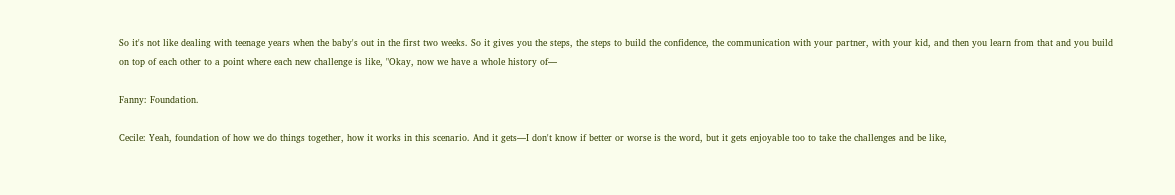So it's not like dealing with teenage years when the baby's out in the first two weeks. So it gives you the steps, the steps to build the confidence, the communication with your partner, with your kid, and then you learn from that and you build on top of each other to a point where each new challenge is like, "Okay, now we have a whole history of—

Fanny: Foundation.

Cecile: Yeah, foundation of how we do things together, how it works in this scenario. And it gets—I don't know if better or worse is the word, but it gets enjoyable too to take the challenges and be like,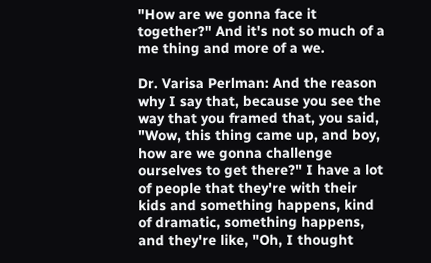"How are we gonna face it together?" And it's not so much of a me thing and more of a we.

Dr. Varisa Perlman: And the reason why I say that, because you see the way that you framed that, you said, "Wow, this thing came up, and boy, how are we gonna challenge ourselves to get there?" I have a lot of people that they're with their kids and something happens, kind of dramatic, something happens, and they're like, "Oh, I thought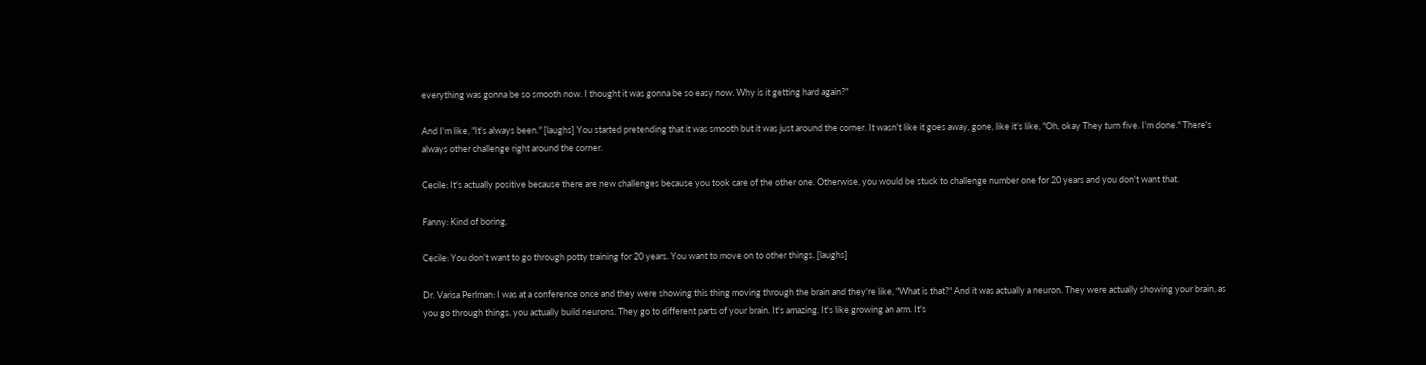everything was gonna be so smooth now. I thought it was gonna be so easy now. Why is it getting hard again?"

And I'm like, "It's always been." [laughs] You started pretending that it was smooth but it was just around the corner. It wasn't like it goes away, gone, like it's like, "Oh, okay They turn five. I'm done." There's always other challenge right around the corner.

Cecile: It's actually positive because there are new challenges because you took care of the other one. Otherwise, you would be stuck to challenge number one for 20 years and you don't want that.

Fanny: Kind of boring.

Cecile: You don't want to go through potty training for 20 years. You want to move on to other things. [laughs]

Dr. Varisa Perlman: I was at a conference once and they were showing this thing moving through the brain and they're like, "What is that?" And it was actually a neuron. They were actually showing your brain, as you go through things, you actually build neurons. They go to different parts of your brain. It's amazing. It's like growing an arm. It's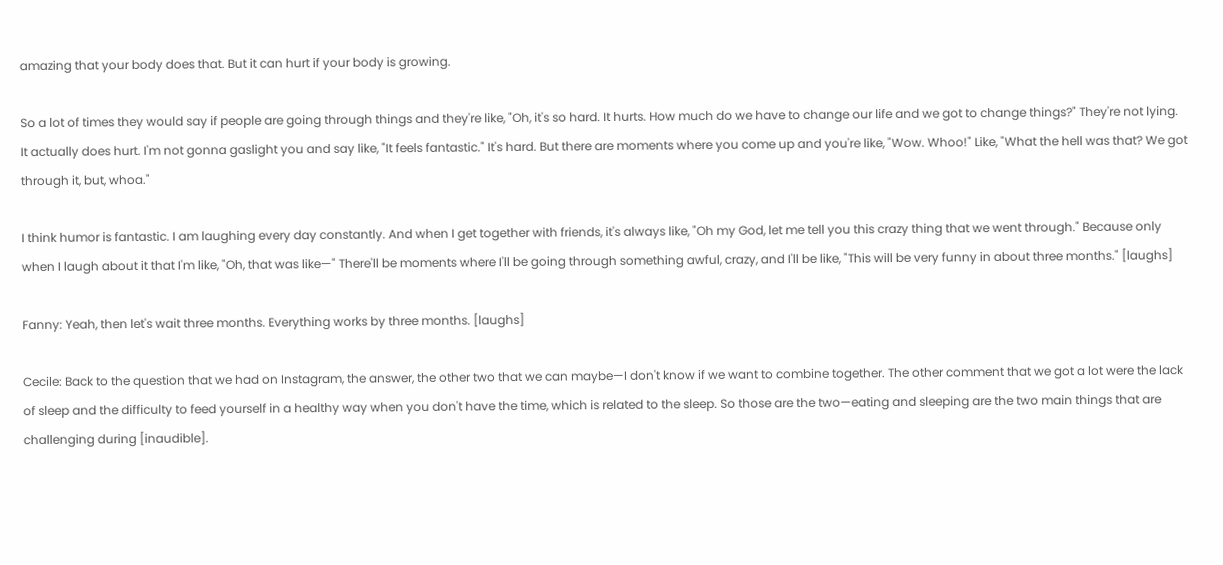amazing that your body does that. But it can hurt if your body is growing.

So a lot of times they would say if people are going through things and they're like, "Oh, it's so hard. It hurts. How much do we have to change our life and we got to change things?" They're not lying. It actually does hurt. I'm not gonna gaslight you and say like, "It feels fantastic." It's hard. But there are moments where you come up and you're like, "Wow. Whoo!" Like, "What the hell was that? We got through it, but, whoa."

I think humor is fantastic. I am laughing every day constantly. And when I get together with friends, it's always like, "Oh my God, let me tell you this crazy thing that we went through." Because only when I laugh about it that I'm like, "Oh, that was like—" There'll be moments where I'll be going through something awful, crazy, and I'll be like, "This will be very funny in about three months." [laughs]

Fanny: Yeah, then let's wait three months. Everything works by three months. [laughs]

Cecile: Back to the question that we had on Instagram, the answer, the other two that we can maybe—I don't know if we want to combine together. The other comment that we got a lot were the lack of sleep and the difficulty to feed yourself in a healthy way when you don't have the time, which is related to the sleep. So those are the two—eating and sleeping are the two main things that are challenging during [inaudible].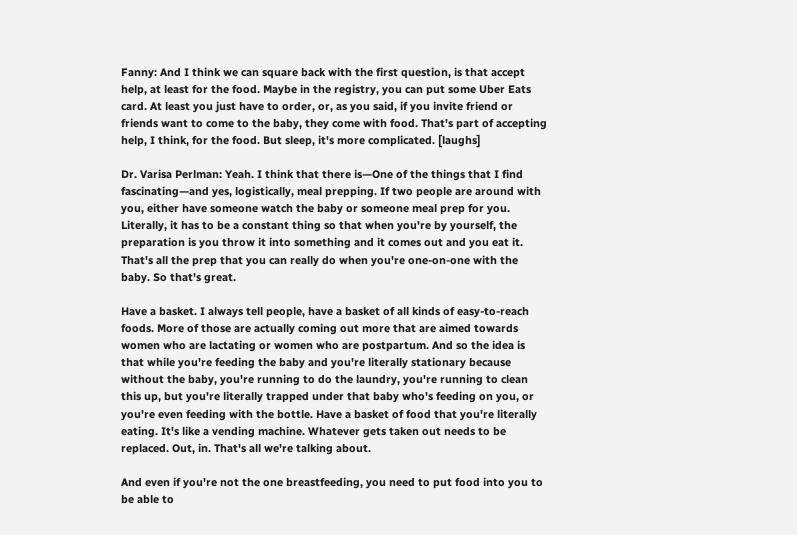Fanny: And I think we can square back with the first question, is that accept help, at least for the food. Maybe in the registry, you can put some Uber Eats card. At least you just have to order, or, as you said, if you invite friend or friends want to come to the baby, they come with food. That's part of accepting help, I think, for the food. But sleep, it's more complicated. [laughs]

Dr. Varisa Perlman: Yeah. I think that there is—One of the things that I find fascinating—and yes, logistically, meal prepping. If two people are around with you, either have someone watch the baby or someone meal prep for you. Literally, it has to be a constant thing so that when you're by yourself, the preparation is you throw it into something and it comes out and you eat it. That's all the prep that you can really do when you're one-on-one with the baby. So that's great.

Have a basket. I always tell people, have a basket of all kinds of easy-to-reach foods. More of those are actually coming out more that are aimed towards women who are lactating or women who are postpartum. And so the idea is that while you're feeding the baby and you're literally stationary because without the baby, you're running to do the laundry, you're running to clean this up, but you're literally trapped under that baby who's feeding on you, or you're even feeding with the bottle. Have a basket of food that you're literally eating. It's like a vending machine. Whatever gets taken out needs to be replaced. Out, in. That's all we're talking about.

And even if you're not the one breastfeeding, you need to put food into you to be able to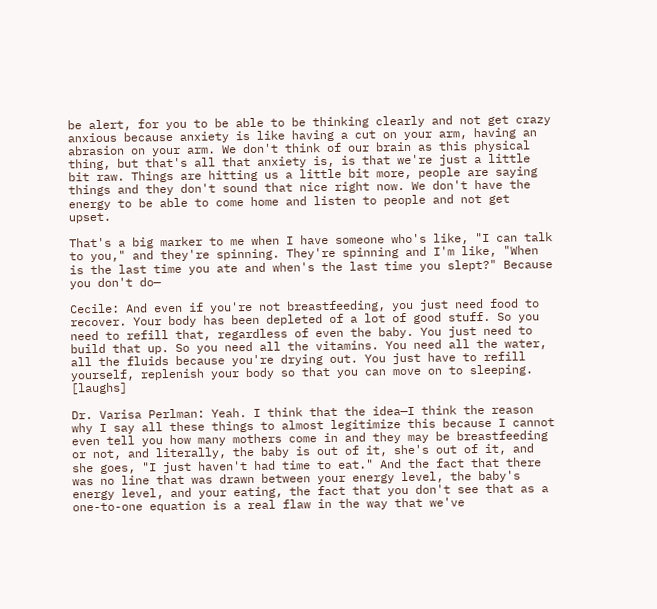be alert, for you to be able to be thinking clearly and not get crazy anxious because anxiety is like having a cut on your arm, having an abrasion on your arm. We don't think of our brain as this physical thing, but that's all that anxiety is, is that we're just a little bit raw. Things are hitting us a little bit more, people are saying things and they don't sound that nice right now. We don't have the energy to be able to come home and listen to people and not get upset.

That's a big marker to me when I have someone who's like, "I can talk to you," and they're spinning. They're spinning and I'm like, "When is the last time you ate and when's the last time you slept?" Because you don't do—

Cecile: And even if you're not breastfeeding, you just need food to recover. Your body has been depleted of a lot of good stuff. So you need to refill that, regardless of even the baby. You just need to build that up. So you need all the vitamins. You need all the water, all the fluids because you're drying out. You just have to refill yourself, replenish your body so that you can move on to sleeping. [laughs]

Dr. Varisa Perlman: Yeah. I think that the idea—I think the reason why I say all these things to almost legitimize this because I cannot even tell you how many mothers come in and they may be breastfeeding or not, and literally, the baby is out of it, she's out of it, and she goes, "I just haven't had time to eat." And the fact that there was no line that was drawn between your energy level, the baby's energy level, and your eating, the fact that you don't see that as a one-to-one equation is a real flaw in the way that we've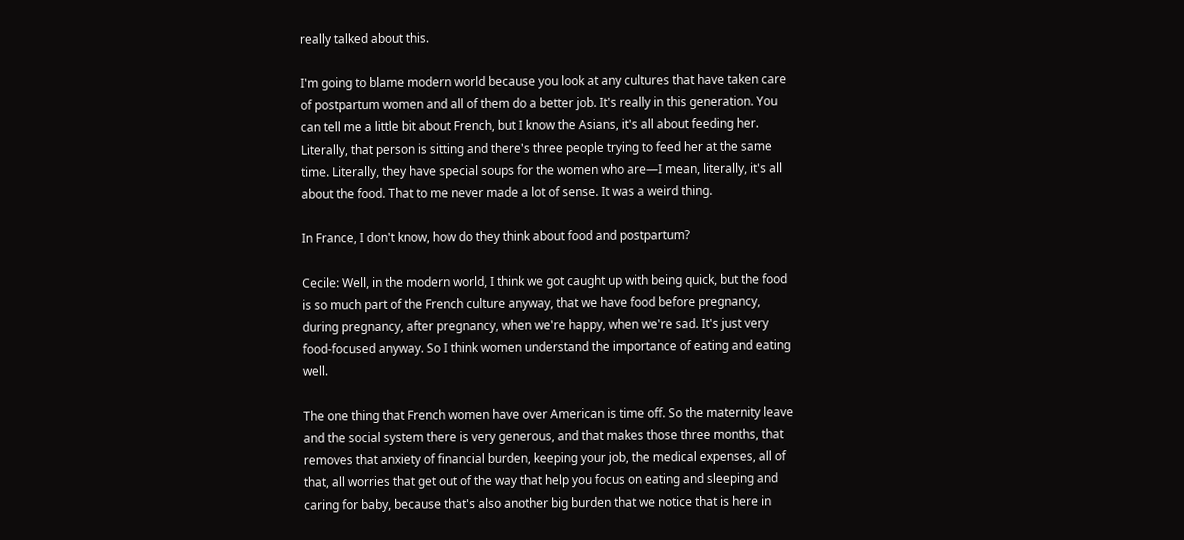really talked about this.

I'm going to blame modern world because you look at any cultures that have taken care of postpartum women and all of them do a better job. It's really in this generation. You can tell me a little bit about French, but I know the Asians, it's all about feeding her. Literally, that person is sitting and there's three people trying to feed her at the same time. Literally, they have special soups for the women who are—I mean, literally, it's all about the food. That to me never made a lot of sense. It was a weird thing.

In France, I don't know, how do they think about food and postpartum?

Cecile: Well, in the modern world, I think we got caught up with being quick, but the food is so much part of the French culture anyway, that we have food before pregnancy, during pregnancy, after pregnancy, when we're happy, when we're sad. It's just very food-focused anyway. So I think women understand the importance of eating and eating well.

The one thing that French women have over American is time off. So the maternity leave and the social system there is very generous, and that makes those three months, that removes that anxiety of financial burden, keeping your job, the medical expenses, all of that, all worries that get out of the way that help you focus on eating and sleeping and caring for baby, because that's also another big burden that we notice that is here in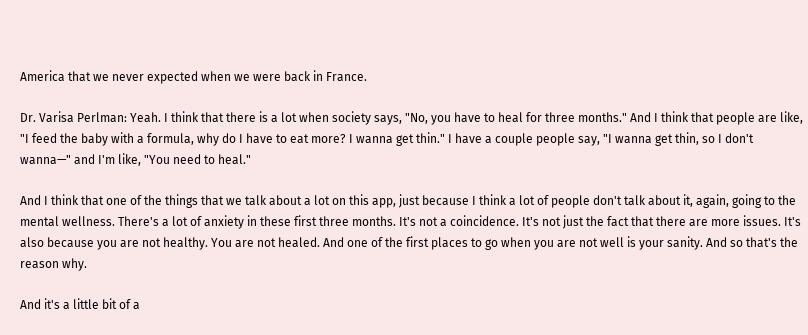America that we never expected when we were back in France.

Dr. Varisa Perlman: Yeah. I think that there is a lot when society says, "No, you have to heal for three months." And I think that people are like, "I feed the baby with a formula, why do I have to eat more? I wanna get thin." I have a couple people say, "I wanna get thin, so I don't wanna—" and I'm like, "You need to heal."

And I think that one of the things that we talk about a lot on this app, just because I think a lot of people don't talk about it, again, going to the mental wellness. There's a lot of anxiety in these first three months. It's not a coincidence. It's not just the fact that there are more issues. It's also because you are not healthy. You are not healed. And one of the first places to go when you are not well is your sanity. And so that's the reason why.

And it's a little bit of a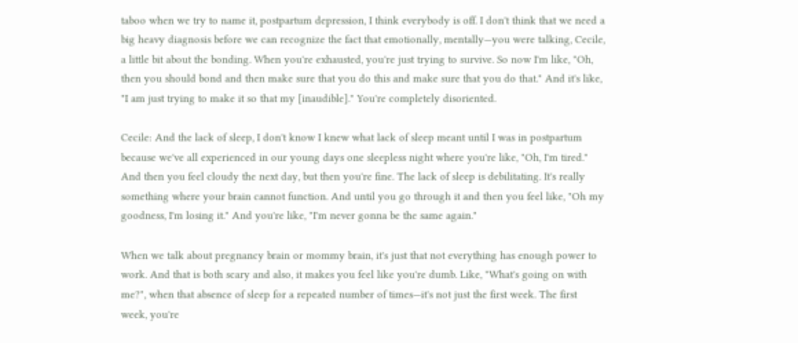taboo when we try to name it, postpartum depression, I think everybody is off. I don't think that we need a big heavy diagnosis before we can recognize the fact that emotionally, mentally—you were talking, Cecile, a little bit about the bonding. When you're exhausted, you're just trying to survive. So now I'm like, "Oh, then you should bond and then make sure that you do this and make sure that you do that." And it's like, "I am just trying to make it so that my [inaudible]." You're completely disoriented.

Cecile: And the lack of sleep, I don't know I knew what lack of sleep meant until I was in postpartum because we've all experienced in our young days one sleepless night where you're like, "Oh, I'm tired." And then you feel cloudy the next day, but then you're fine. The lack of sleep is debilitating. It's really something where your brain cannot function. And until you go through it and then you feel like, "Oh my goodness, I'm losing it." And you're like, "I'm never gonna be the same again."

When we talk about pregnancy brain or mommy brain, it's just that not everything has enough power to work. And that is both scary and also, it makes you feel like you're dumb. Like, "What's going on with me?", when that absence of sleep for a repeated number of times—it's not just the first week. The first week, you're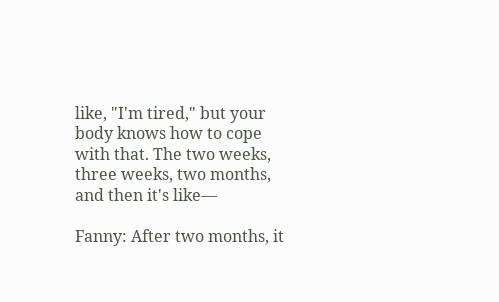like, "I'm tired," but your body knows how to cope with that. The two weeks, three weeks, two months, and then it's like—

Fanny: After two months, it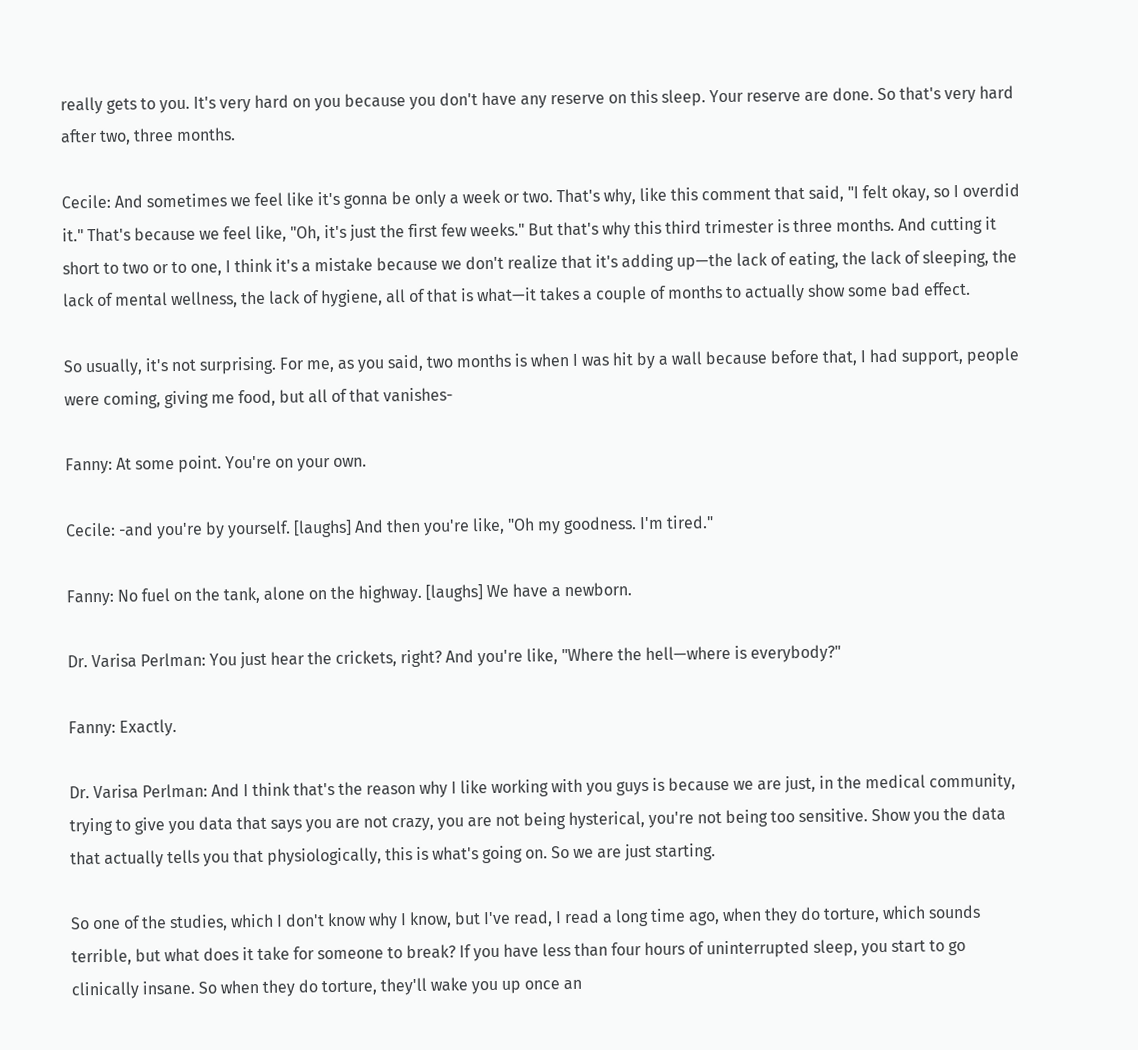really gets to you. It's very hard on you because you don't have any reserve on this sleep. Your reserve are done. So that's very hard after two, three months.

Cecile: And sometimes we feel like it's gonna be only a week or two. That's why, like this comment that said, "I felt okay, so I overdid it." That's because we feel like, "Oh, it's just the first few weeks." But that's why this third trimester is three months. And cutting it short to two or to one, I think it's a mistake because we don't realize that it's adding up—the lack of eating, the lack of sleeping, the lack of mental wellness, the lack of hygiene, all of that is what—it takes a couple of months to actually show some bad effect.

So usually, it's not surprising. For me, as you said, two months is when I was hit by a wall because before that, I had support, people were coming, giving me food, but all of that vanishes-

Fanny: At some point. You're on your own.

Cecile: -and you're by yourself. [laughs] And then you're like, "Oh my goodness. I'm tired."

Fanny: No fuel on the tank, alone on the highway. [laughs] We have a newborn.

Dr. Varisa Perlman: You just hear the crickets, right? And you're like, "Where the hell—where is everybody?"

Fanny: Exactly.

Dr. Varisa Perlman: And I think that's the reason why I like working with you guys is because we are just, in the medical community, trying to give you data that says you are not crazy, you are not being hysterical, you're not being too sensitive. Show you the data that actually tells you that physiologically, this is what's going on. So we are just starting.

So one of the studies, which I don't know why I know, but I've read, I read a long time ago, when they do torture, which sounds terrible, but what does it take for someone to break? If you have less than four hours of uninterrupted sleep, you start to go clinically insane. So when they do torture, they'll wake you up once an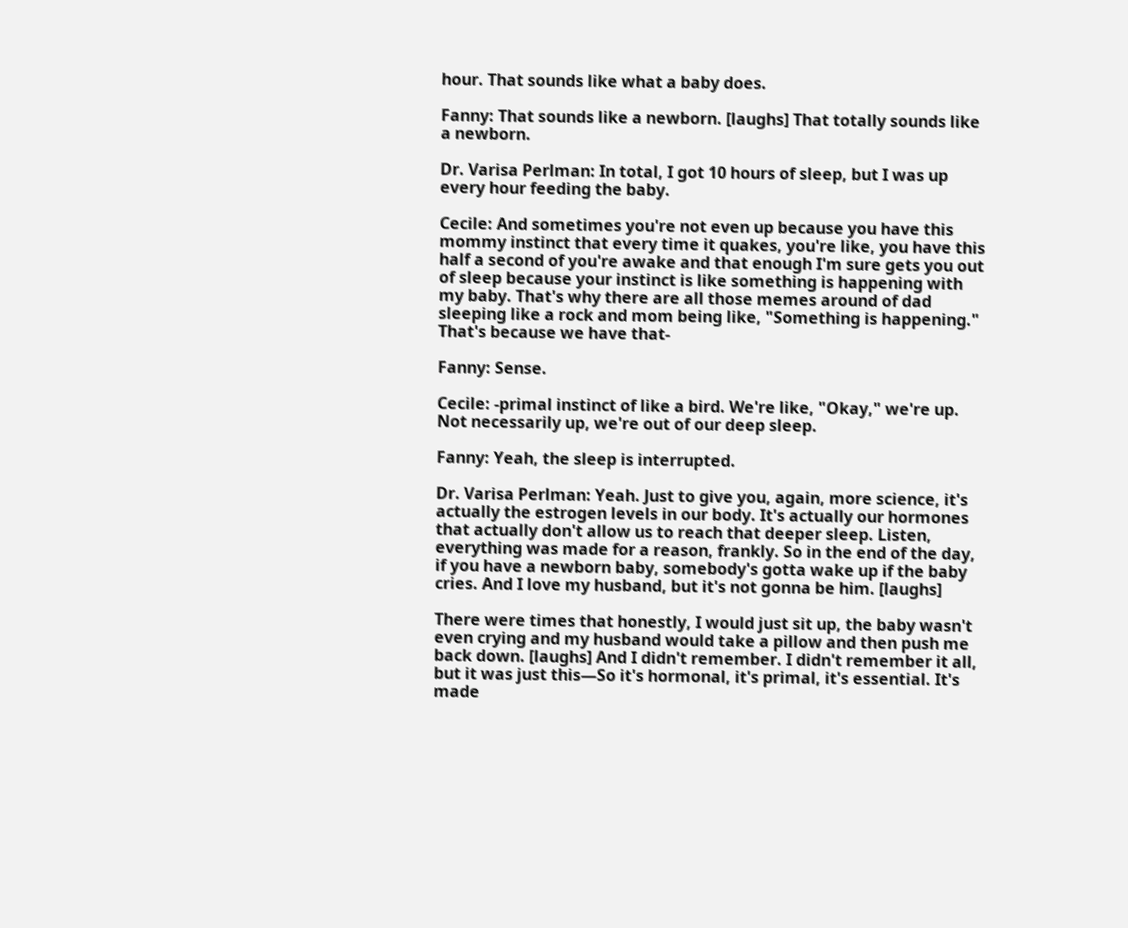hour. That sounds like what a baby does.

Fanny: That sounds like a newborn. [laughs] That totally sounds like a newborn.

Dr. Varisa Perlman: In total, I got 10 hours of sleep, but I was up every hour feeding the baby.

Cecile: And sometimes you're not even up because you have this mommy instinct that every time it quakes, you're like, you have this half a second of you're awake and that enough I'm sure gets you out of sleep because your instinct is like something is happening with my baby. That's why there are all those memes around of dad sleeping like a rock and mom being like, "Something is happening." That's because we have that-

Fanny: Sense.

Cecile: -primal instinct of like a bird. We're like, "Okay," we're up. Not necessarily up, we're out of our deep sleep.

Fanny: Yeah, the sleep is interrupted.

Dr. Varisa Perlman: Yeah. Just to give you, again, more science, it's actually the estrogen levels in our body. It's actually our hormones that actually don't allow us to reach that deeper sleep. Listen, everything was made for a reason, frankly. So in the end of the day, if you have a newborn baby, somebody's gotta wake up if the baby cries. And I love my husband, but it's not gonna be him. [laughs]

There were times that honestly, I would just sit up, the baby wasn't even crying and my husband would take a pillow and then push me back down. [laughs] And I didn't remember. I didn't remember it all, but it was just this—So it's hormonal, it's primal, it's essential. It's made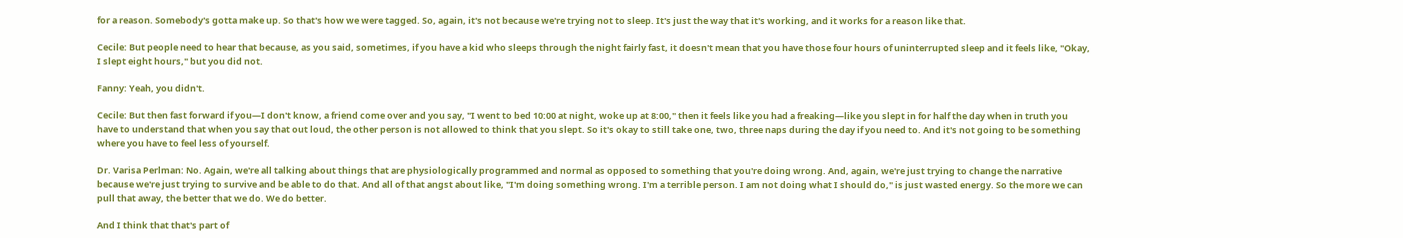for a reason. Somebody's gotta make up. So that's how we were tagged. So, again, it's not because we're trying not to sleep. It's just the way that it's working, and it works for a reason like that.

Cecile: But people need to hear that because, as you said, sometimes, if you have a kid who sleeps through the night fairly fast, it doesn't mean that you have those four hours of uninterrupted sleep and it feels like, "Okay, I slept eight hours," but you did not.

Fanny: Yeah, you didn't.

Cecile: But then fast forward if you—I don't know, a friend come over and you say, "I went to bed 10:00 at night, woke up at 8:00," then it feels like you had a freaking—like you slept in for half the day when in truth you have to understand that when you say that out loud, the other person is not allowed to think that you slept. So it's okay to still take one, two, three naps during the day if you need to. And it's not going to be something where you have to feel less of yourself.

Dr. Varisa Perlman: No. Again, we're all talking about things that are physiologically programmed and normal as opposed to something that you're doing wrong. And, again, we're just trying to change the narrative because we're just trying to survive and be able to do that. And all of that angst about like, "I'm doing something wrong. I'm a terrible person. I am not doing what I should do," is just wasted energy. So the more we can pull that away, the better that we do. We do better.

And I think that that's part of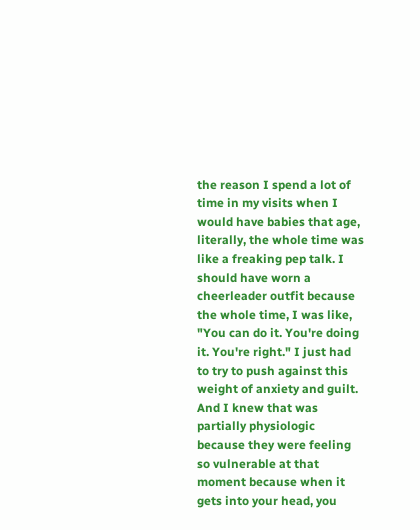the reason I spend a lot of time in my visits when I would have babies that age, literally, the whole time was like a freaking pep talk. I should have worn a cheerleader outfit because the whole time, I was like, "You can do it. You're doing it. You're right." I just had to try to push against this weight of anxiety and guilt. And I knew that was partially physiologic because they were feeling so vulnerable at that moment because when it gets into your head, you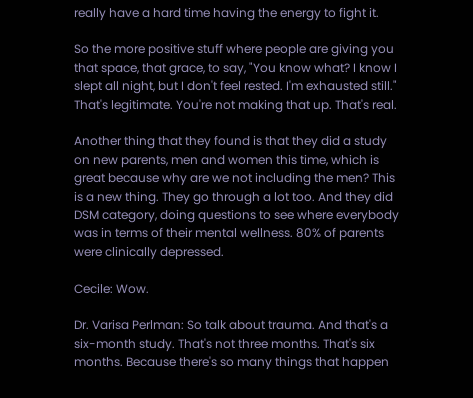really have a hard time having the energy to fight it.

So the more positive stuff where people are giving you that space, that grace, to say, "You know what? I know I slept all night, but I don't feel rested. I'm exhausted still." That's legitimate. You're not making that up. That's real.

Another thing that they found is that they did a study on new parents, men and women this time, which is great because why are we not including the men? This is a new thing. They go through a lot too. And they did DSM category, doing questions to see where everybody was in terms of their mental wellness. 80% of parents were clinically depressed.

Cecile: Wow.

Dr. Varisa Perlman: So talk about trauma. And that's a six-month study. That's not three months. That's six months. Because there's so many things that happen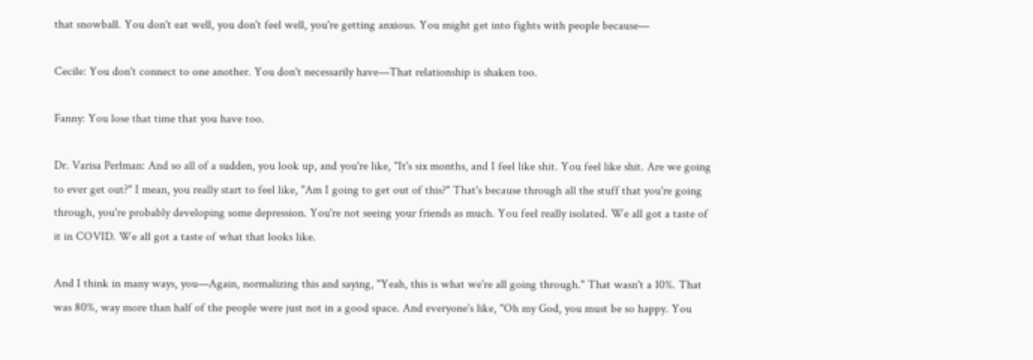that snowball. You don't eat well, you don't feel well, you're getting anxious. You might get into fights with people because—

Cecile: You don't connect to one another. You don't necessarily have—That relationship is shaken too.

Fanny: You lose that time that you have too.

Dr. Varisa Perlman: And so all of a sudden, you look up, and you're like, "It's six months, and I feel like shit. You feel like shit. Are we going to ever get out?" I mean, you really start to feel like, "Am I going to get out of this?" That's because through all the stuff that you're going through, you're probably developing some depression. You're not seeing your friends as much. You feel really isolated. We all got a taste of it in COVID. We all got a taste of what that looks like.

And I think in many ways, you—Again, normalizing this and saying, "Yeah, this is what we're all going through." That wasn't a 10%. That was 80%, way more than half of the people were just not in a good space. And everyone's like, "Oh my God, you must be so happy. You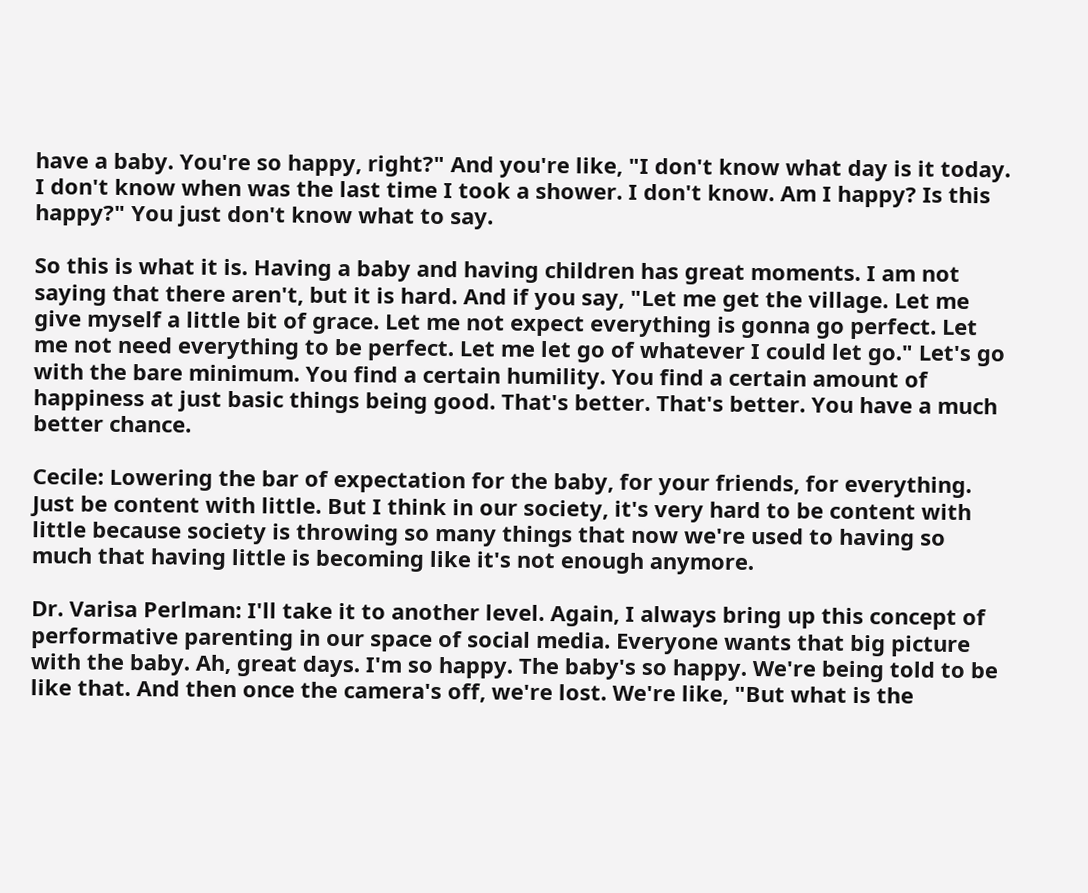have a baby. You're so happy, right?" And you're like, "I don't know what day is it today. I don't know when was the last time I took a shower. I don't know. Am I happy? Is this happy?" You just don't know what to say.

So this is what it is. Having a baby and having children has great moments. I am not saying that there aren't, but it is hard. And if you say, "Let me get the village. Let me give myself a little bit of grace. Let me not expect everything is gonna go perfect. Let me not need everything to be perfect. Let me let go of whatever I could let go." Let's go with the bare minimum. You find a certain humility. You find a certain amount of happiness at just basic things being good. That's better. That's better. You have a much better chance.

Cecile: Lowering the bar of expectation for the baby, for your friends, for everything. Just be content with little. But I think in our society, it's very hard to be content with little because society is throwing so many things that now we're used to having so much that having little is becoming like it's not enough anymore.

Dr. Varisa Perlman: I'll take it to another level. Again, I always bring up this concept of performative parenting in our space of social media. Everyone wants that big picture with the baby. Ah, great days. I'm so happy. The baby's so happy. We're being told to be like that. And then once the camera's off, we're lost. We're like, "But what is the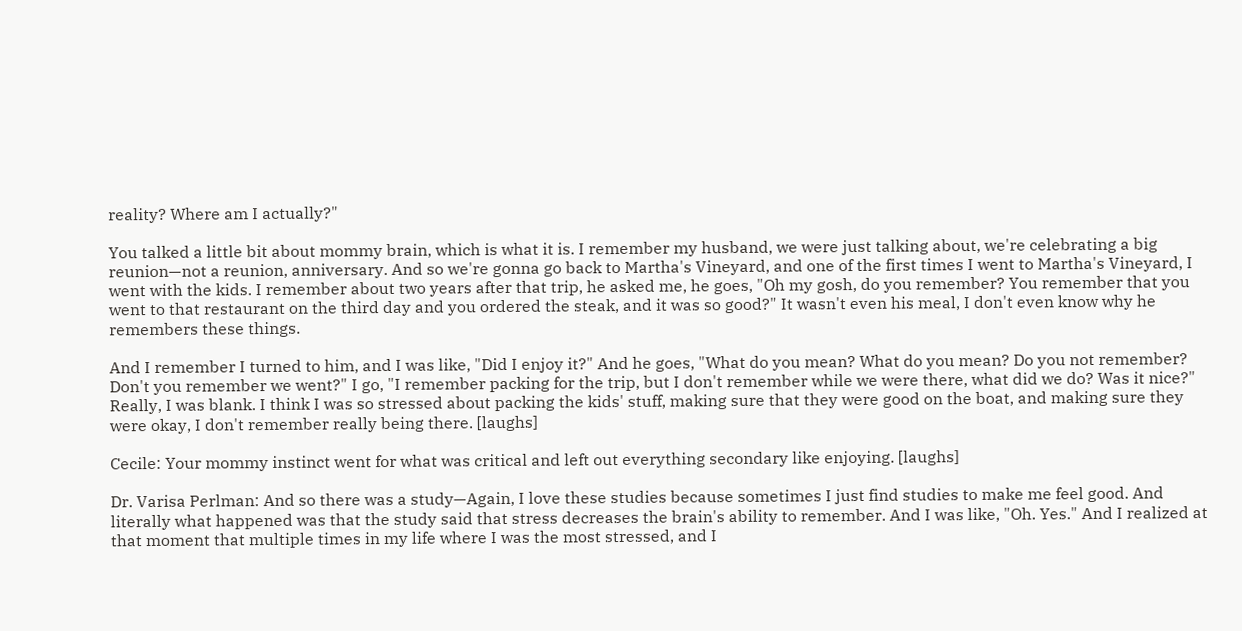reality? Where am I actually?"

You talked a little bit about mommy brain, which is what it is. I remember my husband, we were just talking about, we're celebrating a big reunion—not a reunion, anniversary. And so we're gonna go back to Martha's Vineyard, and one of the first times I went to Martha's Vineyard, I went with the kids. I remember about two years after that trip, he asked me, he goes, "Oh my gosh, do you remember? You remember that you went to that restaurant on the third day and you ordered the steak, and it was so good?" It wasn't even his meal, I don't even know why he remembers these things.

And I remember I turned to him, and I was like, "Did I enjoy it?" And he goes, "What do you mean? What do you mean? Do you not remember? Don't you remember we went?" I go, "I remember packing for the trip, but I don't remember while we were there, what did we do? Was it nice?" Really, I was blank. I think I was so stressed about packing the kids' stuff, making sure that they were good on the boat, and making sure they were okay, I don't remember really being there. [laughs]

Cecile: Your mommy instinct went for what was critical and left out everything secondary like enjoying. [laughs]

Dr. Varisa Perlman: And so there was a study—Again, I love these studies because sometimes I just find studies to make me feel good. And literally what happened was that the study said that stress decreases the brain's ability to remember. And I was like, "Oh. Yes." And I realized at that moment that multiple times in my life where I was the most stressed, and I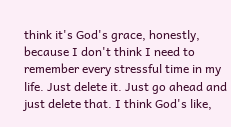think it's God's grace, honestly, because I don't think I need to remember every stressful time in my life. Just delete it. Just go ahead and just delete that. I think God's like,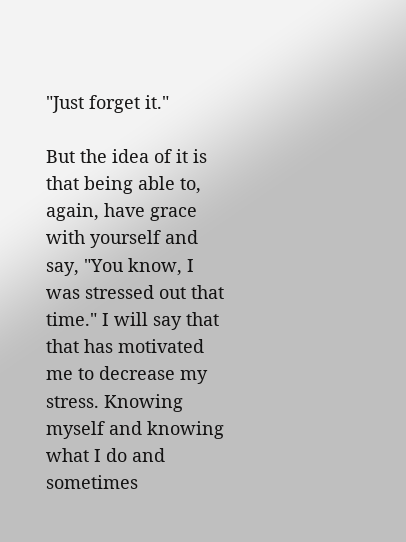"Just forget it."

But the idea of it is that being able to, again, have grace with yourself and say, "You know, I was stressed out that time." I will say that that has motivated me to decrease my stress. Knowing myself and knowing what I do and sometimes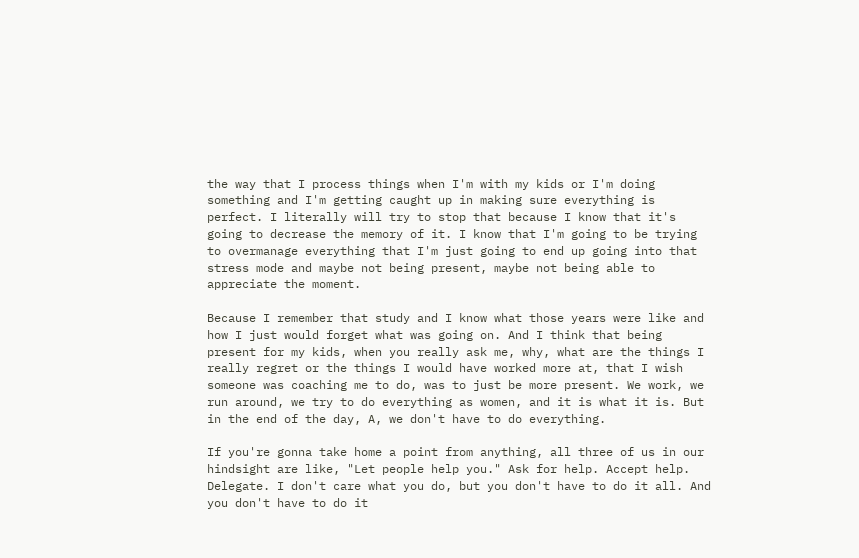the way that I process things when I'm with my kids or I'm doing something and I'm getting caught up in making sure everything is perfect. I literally will try to stop that because I know that it's going to decrease the memory of it. I know that I'm going to be trying to overmanage everything that I'm just going to end up going into that stress mode and maybe not being present, maybe not being able to appreciate the moment.

Because I remember that study and I know what those years were like and how I just would forget what was going on. And I think that being present for my kids, when you really ask me, why, what are the things I really regret or the things I would have worked more at, that I wish someone was coaching me to do, was to just be more present. We work, we run around, we try to do everything as women, and it is what it is. But in the end of the day, A, we don't have to do everything.

If you're gonna take home a point from anything, all three of us in our hindsight are like, "Let people help you." Ask for help. Accept help. Delegate. I don't care what you do, but you don't have to do it all. And you don't have to do it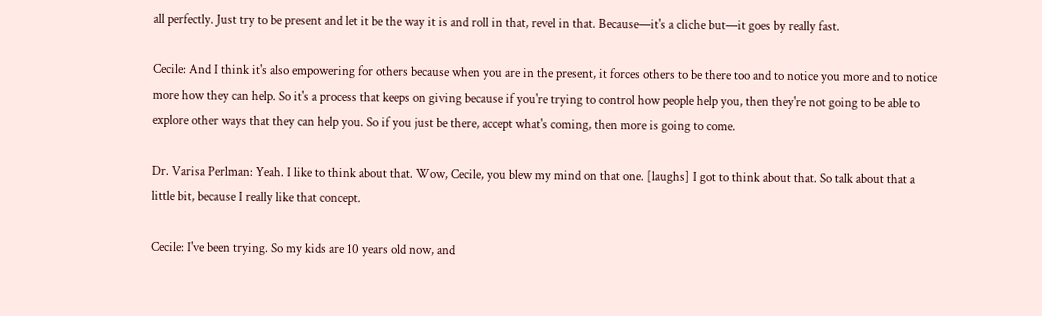all perfectly. Just try to be present and let it be the way it is and roll in that, revel in that. Because—it's a cliche but—it goes by really fast.

Cecile: And I think it's also empowering for others because when you are in the present, it forces others to be there too and to notice you more and to notice more how they can help. So it's a process that keeps on giving because if you're trying to control how people help you, then they're not going to be able to explore other ways that they can help you. So if you just be there, accept what's coming, then more is going to come.

Dr. Varisa Perlman: Yeah. I like to think about that. Wow, Cecile, you blew my mind on that one. [laughs] I got to think about that. So talk about that a little bit, because I really like that concept.

Cecile: I've been trying. So my kids are 10 years old now, and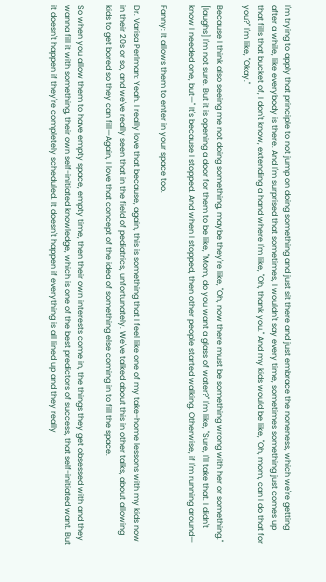I'm trying to apply that principle to not jump on doing something and just sit there and just embrace the noneness, which we're getting after a while, like everybody is there. And I'm surprised that sometimes, I wouldn't say every time, sometimes something just comes up that fills that bucket of, I don't know, extending a hand where I'm like, "Oh, thank you." And my kids would be like, "Oh, mom, can I do that for you?" I'm like, "Okay."

Because I think also seeing me not doing something, maybe they're like, "Oh, now there must be something wrong with her or something." [laughs] I'm not sure. But it is opening a door for them to be like, "Mom, do you want a glass of water?" I'm like, "Sure, I'll take that. I didn't know I needed one, but—" It's because I stopped. And when I stopped, then other people started walking. Otherwise, if I'm running around—

Fanny: It allows them to enter in your space too.

Dr. Varisa Perlman: Yeah. I really love that because, again, this is something that I feel like one of my take-home lessons with my kids now in their 20s or so, and we've really seen that in the field of pediatrics, unfortunately. We've talked about this in other talks, about allowing kids to get bored so they can fill—Again, I love that concept of the idea of something else coming in to fill the space.

So when you allow them to have empty space, empty time, then their own interests come in, the things they get obsessed with and they wanna fill it with something, their own self-initiated knowledge, which is one of the best predictors of success, that self-initiated want. But it doesn't happen if they're completely scheduled. It doesn't happen if everything is all lined up and they really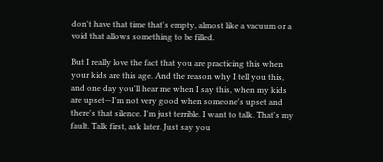don't have that time that's empty, almost like a vacuum or a void that allows something to be filled.

But I really love the fact that you are practicing this when your kids are this age. And the reason why I tell you this, and one day you'll hear me when I say this, when my kids are upset—I'm not very good when someone's upset and there's that silence. I'm just terrible. I want to talk. That's my fault. Talk first, ask later. Just say you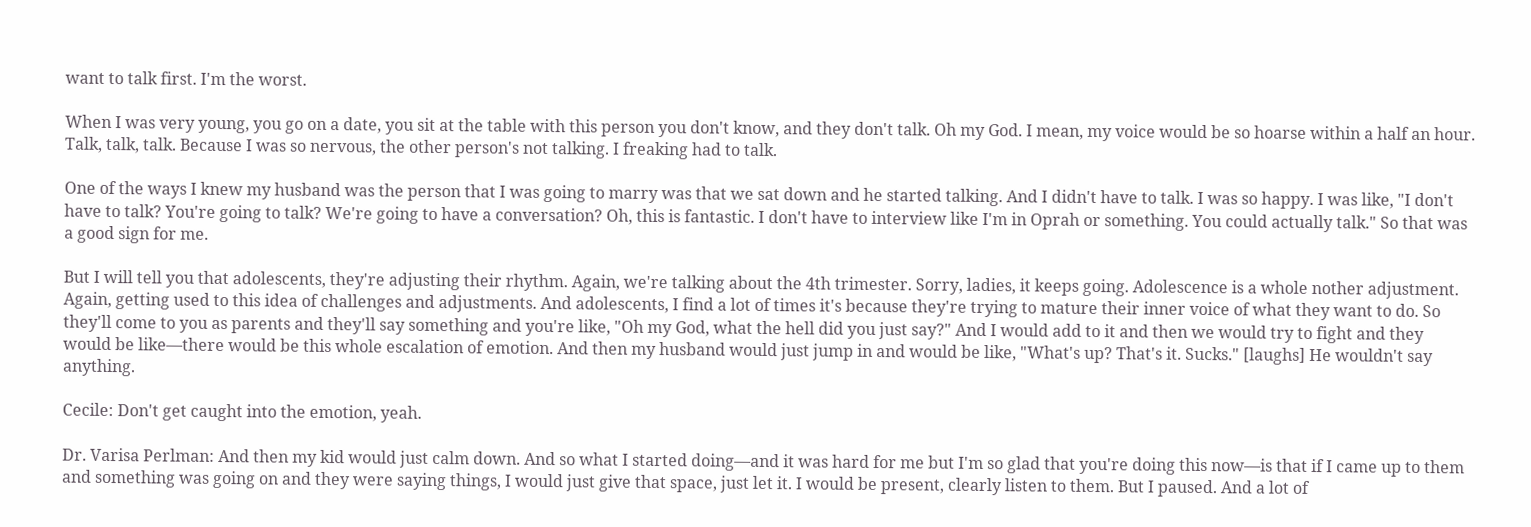want to talk first. I'm the worst.

When I was very young, you go on a date, you sit at the table with this person you don't know, and they don't talk. Oh my God. I mean, my voice would be so hoarse within a half an hour. Talk, talk, talk. Because I was so nervous, the other person's not talking. I freaking had to talk.

One of the ways I knew my husband was the person that I was going to marry was that we sat down and he started talking. And I didn't have to talk. I was so happy. I was like, "I don't have to talk? You're going to talk? We're going to have a conversation? Oh, this is fantastic. I don't have to interview like I'm in Oprah or something. You could actually talk." So that was a good sign for me.

But I will tell you that adolescents, they're adjusting their rhythm. Again, we're talking about the 4th trimester. Sorry, ladies, it keeps going. Adolescence is a whole nother adjustment. Again, getting used to this idea of challenges and adjustments. And adolescents, I find a lot of times it's because they're trying to mature their inner voice of what they want to do. So they'll come to you as parents and they'll say something and you're like, "Oh my God, what the hell did you just say?" And I would add to it and then we would try to fight and they would be like—there would be this whole escalation of emotion. And then my husband would just jump in and would be like, "What's up? That's it. Sucks." [laughs] He wouldn't say anything.

Cecile: Don't get caught into the emotion, yeah.

Dr. Varisa Perlman: And then my kid would just calm down. And so what I started doing—and it was hard for me but I'm so glad that you're doing this now—is that if I came up to them and something was going on and they were saying things, I would just give that space, just let it. I would be present, clearly listen to them. But I paused. And a lot of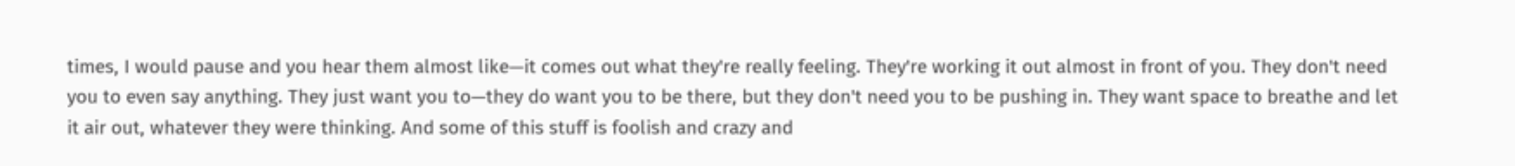times, I would pause and you hear them almost like—it comes out what they're really feeling. They're working it out almost in front of you. They don't need you to even say anything. They just want you to—they do want you to be there, but they don't need you to be pushing in. They want space to breathe and let it air out, whatever they were thinking. And some of this stuff is foolish and crazy and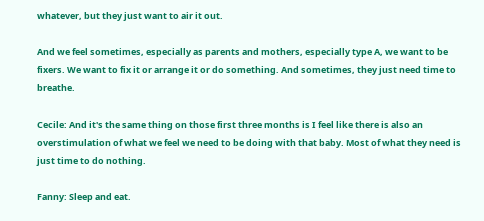whatever, but they just want to air it out.

And we feel sometimes, especially as parents and mothers, especially type A, we want to be fixers. We want to fix it or arrange it or do something. And sometimes, they just need time to breathe.

Cecile: And it's the same thing on those first three months is I feel like there is also an overstimulation of what we feel we need to be doing with that baby. Most of what they need is just time to do nothing.

Fanny: Sleep and eat.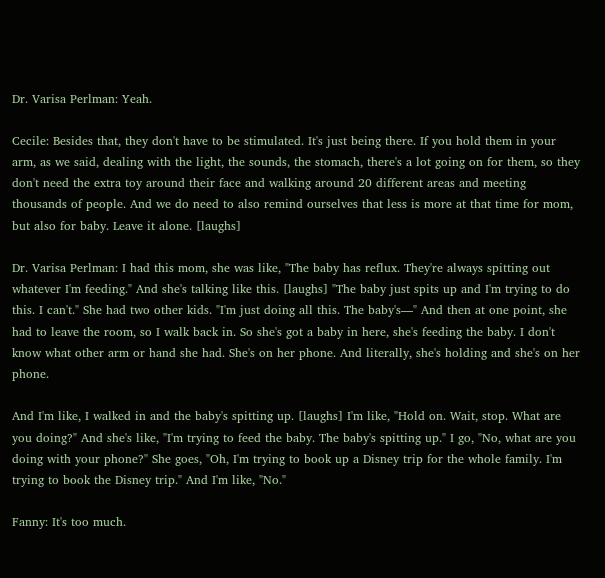Dr. Varisa Perlman: Yeah.

Cecile: Besides that, they don't have to be stimulated. It's just being there. If you hold them in your arm, as we said, dealing with the light, the sounds, the stomach, there's a lot going on for them, so they don't need the extra toy around their face and walking around 20 different areas and meeting thousands of people. And we do need to also remind ourselves that less is more at that time for mom, but also for baby. Leave it alone. [laughs]

Dr. Varisa Perlman: I had this mom, she was like, "The baby has reflux. They're always spitting out whatever I'm feeding." And she's talking like this. [laughs] "The baby just spits up and I'm trying to do this. I can't." She had two other kids. "I'm just doing all this. The baby's—" And then at one point, she had to leave the room, so I walk back in. So she's got a baby in here, she's feeding the baby. I don't know what other arm or hand she had. She's on her phone. And literally, she's holding and she's on her phone.

And I'm like, I walked in and the baby's spitting up. [laughs] I'm like, "Hold on. Wait, stop. What are you doing?" And she's like, "I'm trying to feed the baby. The baby's spitting up." I go, "No, what are you doing with your phone?" She goes, "Oh, I'm trying to book up a Disney trip for the whole family. I'm trying to book the Disney trip." And I'm like, "No."

Fanny: It's too much.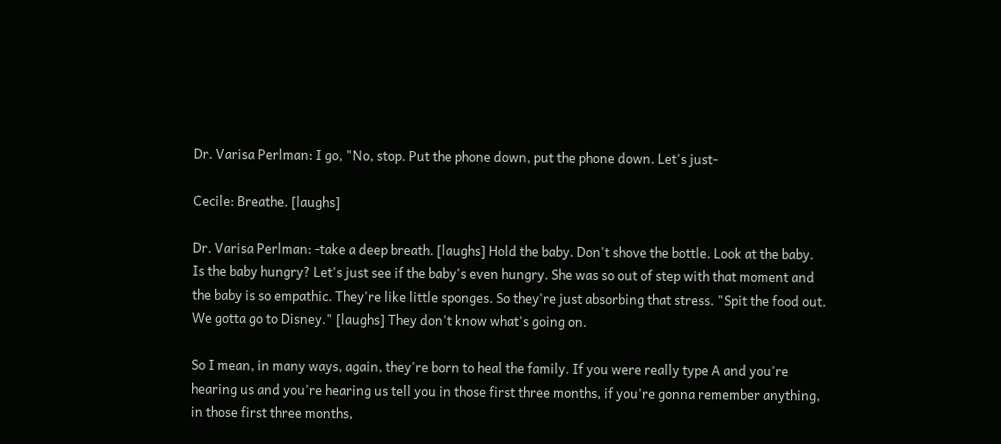Dr. Varisa Perlman: I go, "No, stop. Put the phone down, put the phone down. Let's just-

Cecile: Breathe. [laughs]

Dr. Varisa Perlman: -take a deep breath. [laughs] Hold the baby. Don't shove the bottle. Look at the baby. Is the baby hungry? Let's just see if the baby's even hungry. She was so out of step with that moment and the baby is so empathic. They're like little sponges. So they're just absorbing that stress. "Spit the food out. We gotta go to Disney." [laughs] They don't know what's going on.

So I mean, in many ways, again, they're born to heal the family. If you were really type A and you're hearing us and you're hearing us tell you in those first three months, if you're gonna remember anything, in those first three months,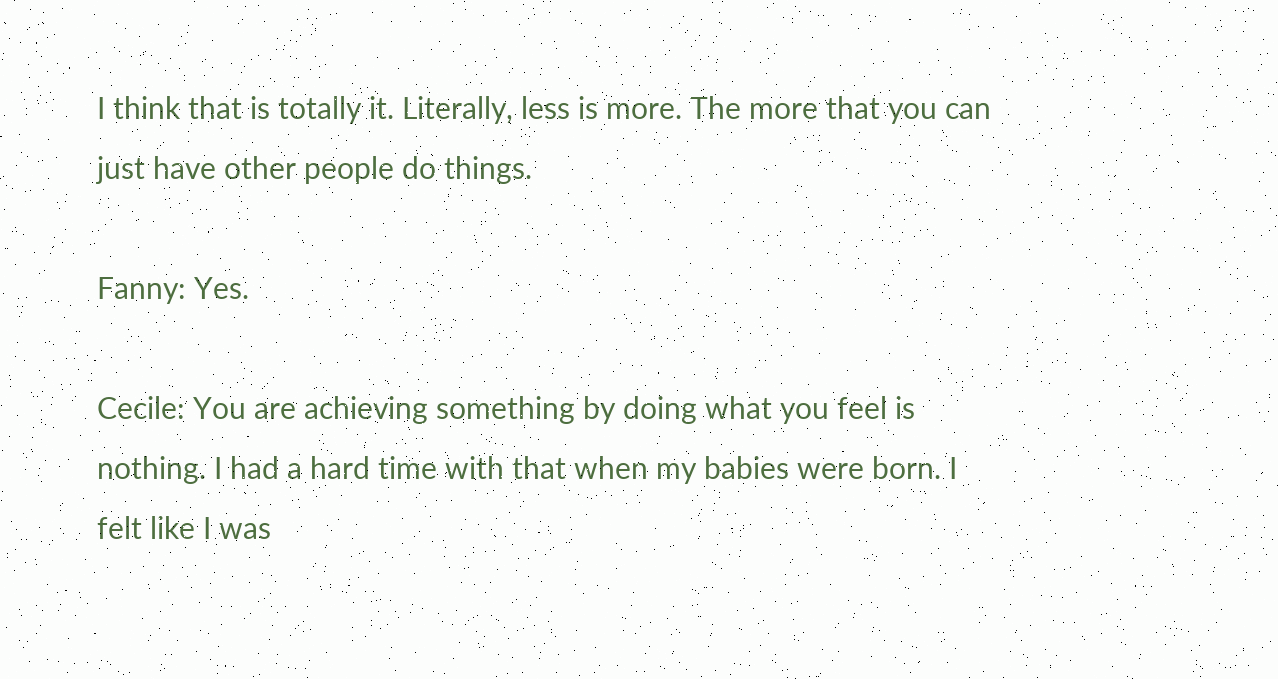I think that is totally it. Literally, less is more. The more that you can just have other people do things.

Fanny: Yes.

Cecile: You are achieving something by doing what you feel is nothing. I had a hard time with that when my babies were born. I felt like I was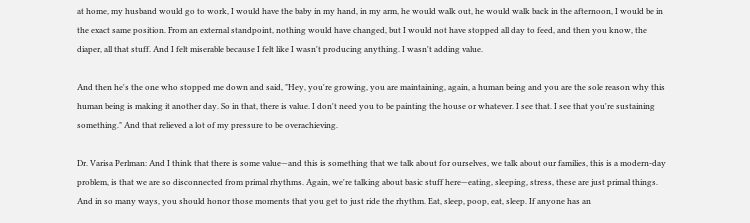at home, my husband would go to work, I would have the baby in my hand, in my arm, he would walk out, he would walk back in the afternoon, I would be in the exact same position. From an external standpoint, nothing would have changed, but I would not have stopped all day to feed, and then you know, the diaper, all that stuff. And I felt miserable because I felt like I wasn't producing anything. I wasn't adding value.

And then he's the one who stopped me down and said, "Hey, you're growing, you are maintaining, again, a human being and you are the sole reason why this human being is making it another day. So in that, there is value. I don't need you to be painting the house or whatever. I see that. I see that you're sustaining something." And that relieved a lot of my pressure to be overachieving.

Dr. Varisa Perlman: And I think that there is some value—and this is something that we talk about for ourselves, we talk about our families, this is a modern-day problem, is that we are so disconnected from primal rhythms. Again, we're talking about basic stuff here—eating, sleeping, stress, these are just primal things. And in so many ways, you should honor those moments that you get to just ride the rhythm. Eat, sleep, poop, eat, sleep. If anyone has an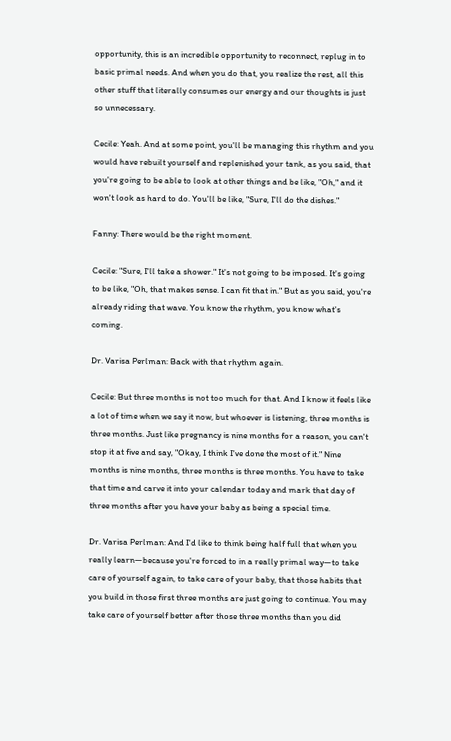opportunity, this is an incredible opportunity to reconnect, replug in to basic primal needs. And when you do that, you realize the rest, all this other stuff that literally consumes our energy and our thoughts is just so unnecessary.

Cecile: Yeah. And at some point, you'll be managing this rhythm and you would have rebuilt yourself and replenished your tank, as you said, that you're going to be able to look at other things and be like, "Oh," and it won't look as hard to do. You'll be like, "Sure, I'll do the dishes."

Fanny: There would be the right moment.

Cecile: "Sure, I'll take a shower." It's not going to be imposed. It's going to be like, "Oh, that makes sense. I can fit that in." But as you said, you're already riding that wave. You know the rhythm, you know what's coming.

Dr. Varisa Perlman: Back with that rhythm again.

Cecile: But three months is not too much for that. And I know it feels like a lot of time when we say it now, but whoever is listening, three months is three months. Just like pregnancy is nine months for a reason, you can't stop it at five and say, "Okay, I think I've done the most of it." Nine months is nine months, three months is three months. You have to take that time and carve it into your calendar today and mark that day of three months after you have your baby as being a special time.

Dr. Varisa Perlman: And I'd like to think being half full that when you really learn—because you're forced to in a really primal way—to take care of yourself again, to take care of your baby, that those habits that you build in those first three months are just going to continue. You may take care of yourself better after those three months than you did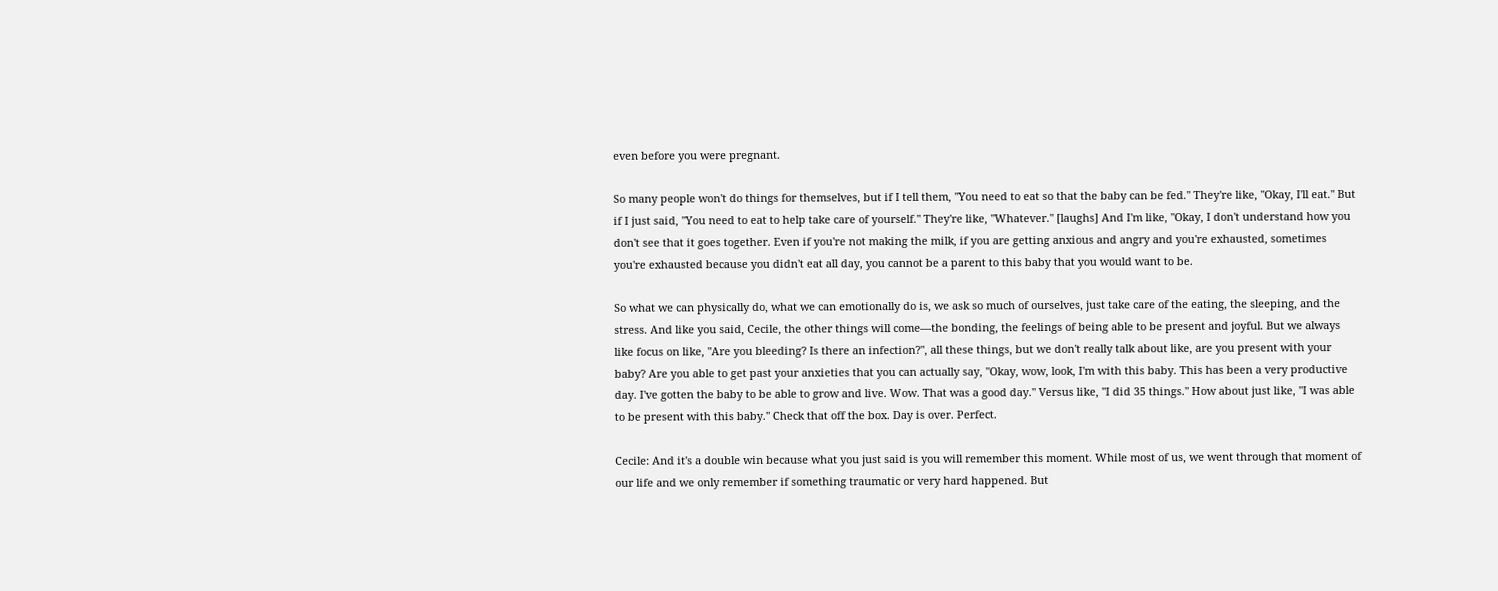even before you were pregnant.

So many people won't do things for themselves, but if I tell them, "You need to eat so that the baby can be fed." They're like, "Okay, I'll eat." But if I just said, "You need to eat to help take care of yourself." They're like, "Whatever." [laughs] And I'm like, "Okay, I don't understand how you don't see that it goes together. Even if you're not making the milk, if you are getting anxious and angry and you're exhausted, sometimes you're exhausted because you didn't eat all day, you cannot be a parent to this baby that you would want to be.

So what we can physically do, what we can emotionally do is, we ask so much of ourselves, just take care of the eating, the sleeping, and the stress. And like you said, Cecile, the other things will come—the bonding, the feelings of being able to be present and joyful. But we always like focus on like, "Are you bleeding? Is there an infection?", all these things, but we don't really talk about like, are you present with your baby? Are you able to get past your anxieties that you can actually say, "Okay, wow, look, I'm with this baby. This has been a very productive day. I've gotten the baby to be able to grow and live. Wow. That was a good day." Versus like, "I did 35 things." How about just like, "I was able to be present with this baby." Check that off the box. Day is over. Perfect.

Cecile: And it's a double win because what you just said is you will remember this moment. While most of us, we went through that moment of our life and we only remember if something traumatic or very hard happened. But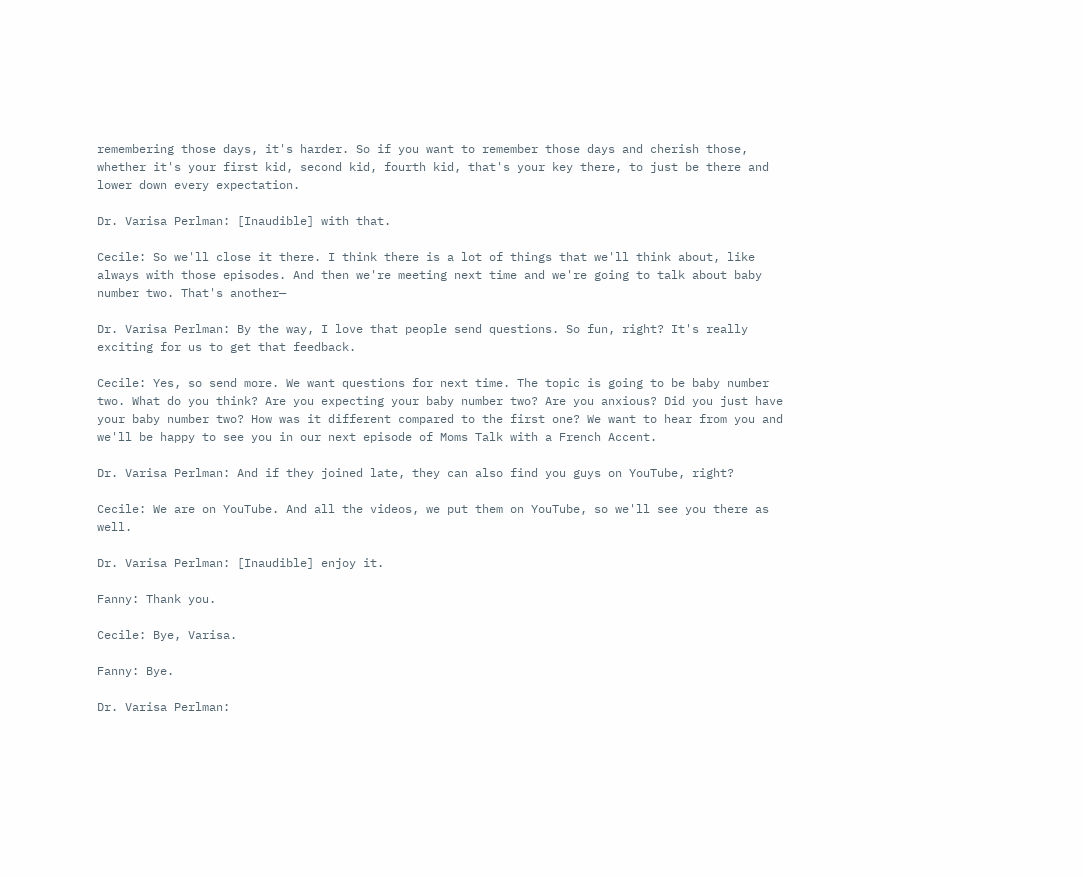remembering those days, it's harder. So if you want to remember those days and cherish those, whether it's your first kid, second kid, fourth kid, that's your key there, to just be there and lower down every expectation.

Dr. Varisa Perlman: [Inaudible] with that.

Cecile: So we'll close it there. I think there is a lot of things that we'll think about, like always with those episodes. And then we're meeting next time and we're going to talk about baby number two. That's another—

Dr. Varisa Perlman: By the way, I love that people send questions. So fun, right? It's really exciting for us to get that feedback.

Cecile: Yes, so send more. We want questions for next time. The topic is going to be baby number two. What do you think? Are you expecting your baby number two? Are you anxious? Did you just have your baby number two? How was it different compared to the first one? We want to hear from you and we'll be happy to see you in our next episode of Moms Talk with a French Accent.

Dr. Varisa Perlman: And if they joined late, they can also find you guys on YouTube, right?

Cecile: We are on YouTube. And all the videos, we put them on YouTube, so we'll see you there as well.

Dr. Varisa Perlman: [Inaudible] enjoy it.

Fanny: Thank you.

Cecile: Bye, Varisa.

Fanny: Bye.

Dr. Varisa Perlman: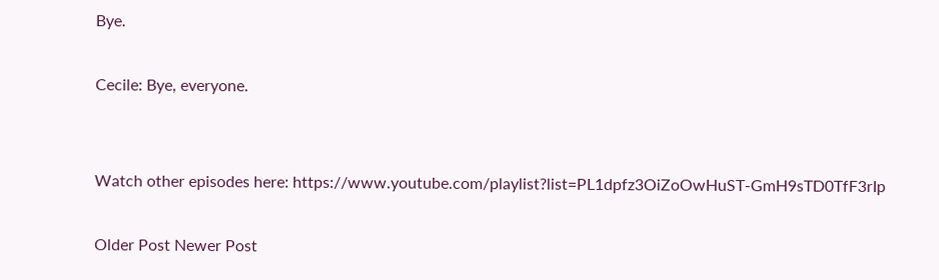Bye.

Cecile: Bye, everyone.


Watch other episodes here: https://www.youtube.com/playlist?list=PL1dpfz3OiZoOwHuST-GmH9sTD0TfF3rIp

Older Post Newer Post